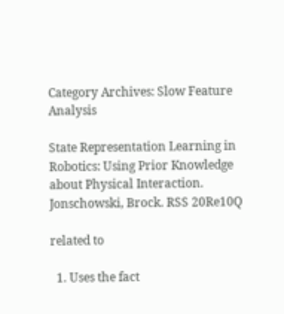Category Archives: Slow Feature Analysis

State Representation Learning in Robotics: Using Prior Knowledge about Physical Interaction. Jonschowski, Brock. RSS 20Re10Q

related to

  1. Uses the fact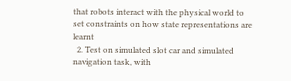that robots interact with the physical world to set constraints on how state representations are learnt
  2. Test on simulated slot car and simulated navigation task, with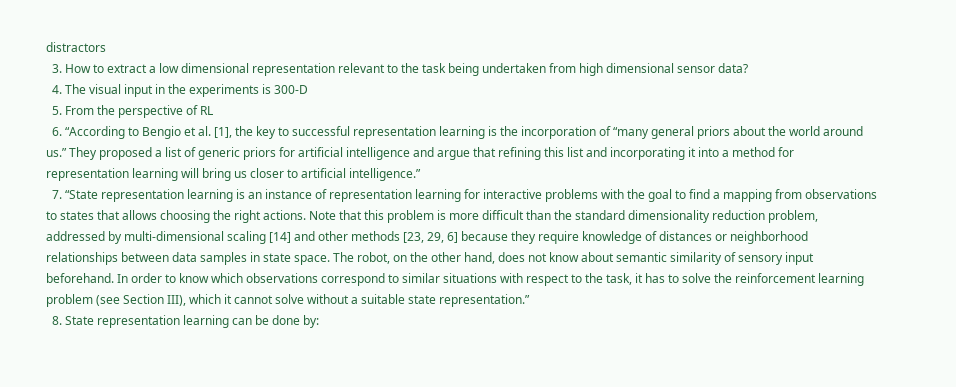distractors
  3. How to extract a low dimensional representation relevant to the task being undertaken from high dimensional sensor data?
  4. The visual input in the experiments is 300-D
  5. From the perspective of RL
  6. “According to Bengio et al. [1], the key to successful representation learning is the incorporation of “many general priors about the world around us.” They proposed a list of generic priors for artificial intelligence and argue that refining this list and incorporating it into a method for representation learning will bring us closer to artificial intelligence.”
  7. “State representation learning is an instance of representation learning for interactive problems with the goal to find a mapping from observations to states that allows choosing the right actions. Note that this problem is more difficult than the standard dimensionality reduction problem, addressed by multi-dimensional scaling [14] and other methods [23, 29, 6] because they require knowledge of distances or neighborhood relationships between data samples in state space. The robot, on the other hand, does not know about semantic similarity of sensory input beforehand. In order to know which observations correspond to similar situations with respect to the task, it has to solve the reinforcement learning problem (see Section III), which it cannot solve without a suitable state representation.”
  8. State representation learning can be done by: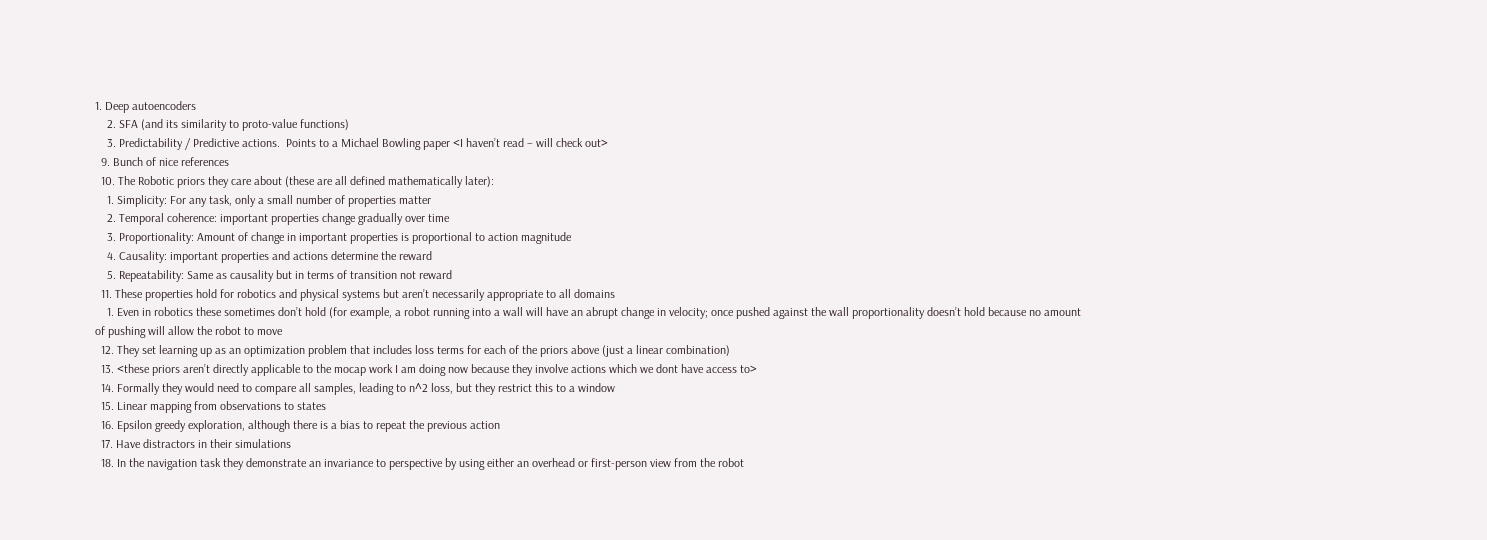1. Deep autoencoders
    2. SFA (and its similarity to proto-value functions)
    3. Predictability / Predictive actions.  Points to a Michael Bowling paper <I haven’t read – will check out>
  9. Bunch of nice references
  10. The Robotic priors they care about (these are all defined mathematically later):
    1. Simplicity: For any task, only a small number of properties matter
    2. Temporal coherence: important properties change gradually over time
    3. Proportionality: Amount of change in important properties is proportional to action magnitude
    4. Causality: important properties and actions determine the reward
    5. Repeatability: Same as causality but in terms of transition not reward
  11. These properties hold for robotics and physical systems but aren’t necessarily appropriate to all domains
    1. Even in robotics these sometimes don’t hold (for example, a robot running into a wall will have an abrupt change in velocity; once pushed against the wall proportionality doesn’t hold because no amount of pushing will allow the robot to move
  12. They set learning up as an optimization problem that includes loss terms for each of the priors above (just a linear combination)
  13. <these priors aren’t directly applicable to the mocap work I am doing now because they involve actions which we dont have access to>
  14. Formally they would need to compare all samples, leading to n^2 loss, but they restrict this to a window
  15. Linear mapping from observations to states
  16. Epsilon greedy exploration, although there is a bias to repeat the previous action
  17. Have distractors in their simulations
  18. In the navigation task they demonstrate an invariance to perspective by using either an overhead or first-person view from the robot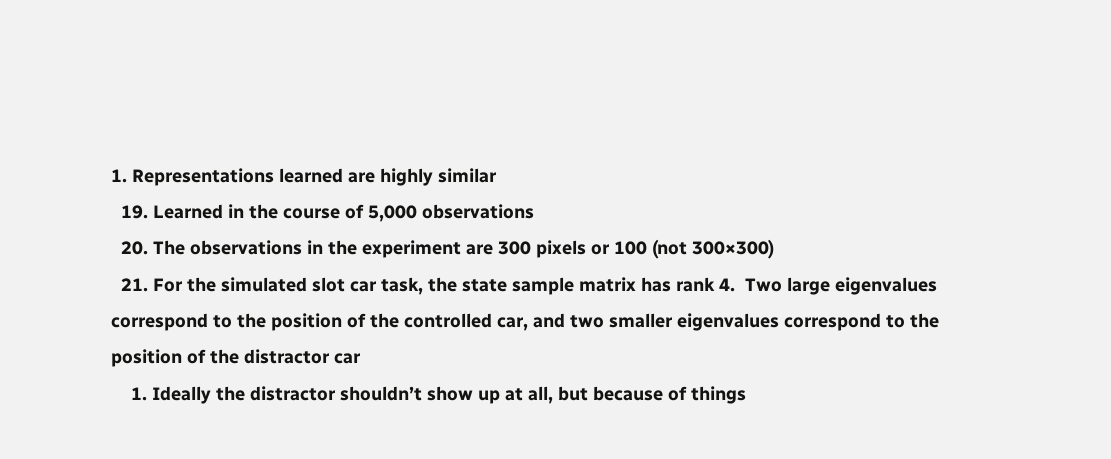1. Representations learned are highly similar
  19. Learned in the course of 5,000 observations
  20. The observations in the experiment are 300 pixels or 100 (not 300×300)
  21. For the simulated slot car task, the state sample matrix has rank 4.  Two large eigenvalues correspond to the position of the controlled car, and two smaller eigenvalues correspond to the position of the distractor car
    1. Ideally the distractor shouldn’t show up at all, but because of things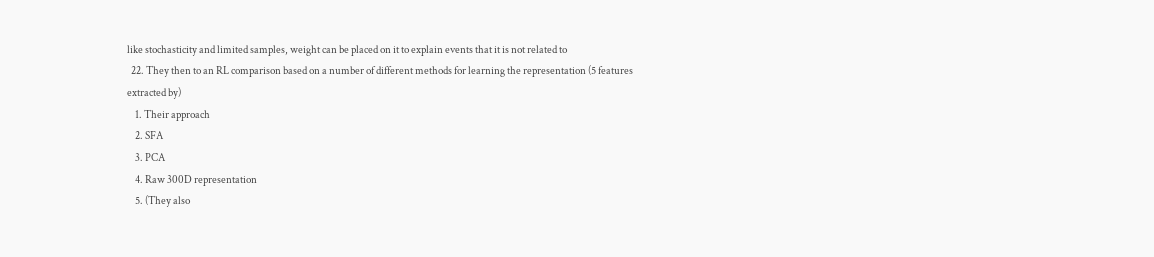like stochasticity and limited samples, weight can be placed on it to explain events that it is not related to
  22. They then to an RL comparison based on a number of different methods for learning the representation (5 features extracted by)
    1. Their approach
    2. SFA
    3. PCA
    4. Raw 300D representation
    5. (They also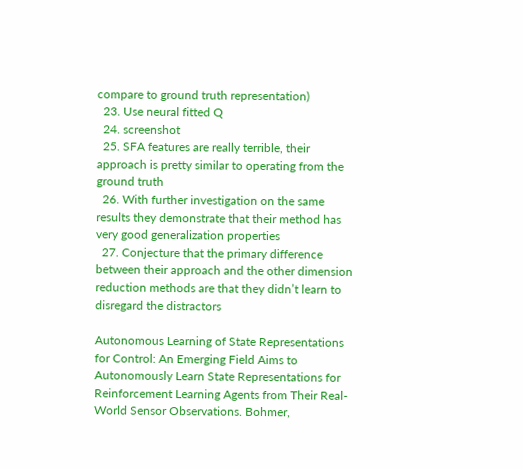compare to ground truth representation)
  23. Use neural fitted Q
  24. screenshot
  25. SFA features are really terrible, their approach is pretty similar to operating from the ground truth
  26. With further investigation on the same results they demonstrate that their method has very good generalization properties
  27. Conjecture that the primary difference between their approach and the other dimension reduction methods are that they didn’t learn to disregard the distractors

Autonomous Learning of State Representations for Control: An Emerging Field Aims to Autonomously Learn State Representations for Reinforcement Learning Agents from Their Real-World Sensor Observations. Bohmer,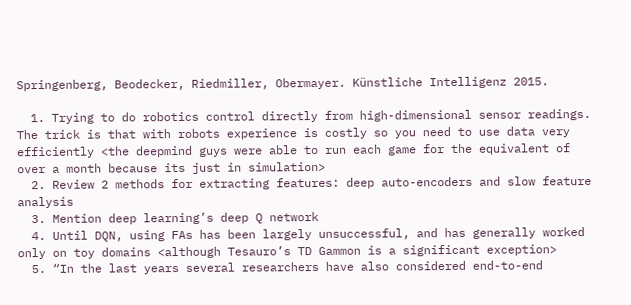Springenberg, Beodecker, Riedmiller, Obermayer. Künstliche Intelligenz 2015.

  1. Trying to do robotics control directly from high-dimensional sensor readings.  The trick is that with robots experience is costly so you need to use data very efficiently <the deepmind guys were able to run each game for the equivalent of over a month because its just in simulation>
  2. Review 2 methods for extracting features: deep auto-encoders and slow feature analysis
  3. Mention deep learning’s deep Q network
  4. Until DQN, using FAs has been largely unsuccessful, and has generally worked only on toy domains <although Tesauro’s TD Gammon is a significant exception>
  5. “In the last years several researchers have also considered end-to-end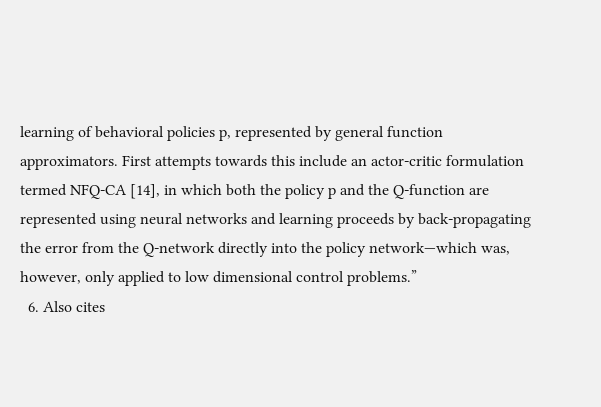learning of behavioral policies p, represented by general function approximators. First attempts towards this include an actor-critic formulation termed NFQ-CA [14], in which both the policy p and the Q-function are represented using neural networks and learning proceeds by back-propagating the error from the Q-network directly into the policy network—which was, however, only applied to low dimensional control problems.”
  6. Also cites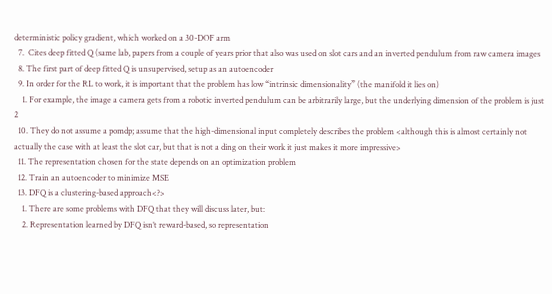deterministic policy gradient, which worked on a 30-DOF arm
  7.  Cites deep fitted Q (same lab, papers from a couple of years prior that also was used on slot cars and an inverted pendulum from raw camera images
  8. The first part of deep fitted Q is unsupervised, setup as an autoencoder
  9. In order for the RL to work, it is important that the problem has low “intrinsic dimensionality” (the manifold it lies on)
    1. For example, the image a camera gets from a robotic inverted pendulum can be arbitrarily large, but the underlying dimension of the problem is just 2
  10. They do not assume a pomdp; assume that the high-dimensional input completely describes the problem <although this is almost certainly not actually the case with at least the slot car, but that is not a ding on their work it just makes it more impressive>
  11. The representation chosen for the state depends on an optimization problem
  12. Train an autoencoder to minimize MSE
  13. DFQ is a clustering-based approach<?>
    1. There are some problems with DFQ that they will discuss later, but:
    2. Representation learned by DFQ isn’t reward-based, so representation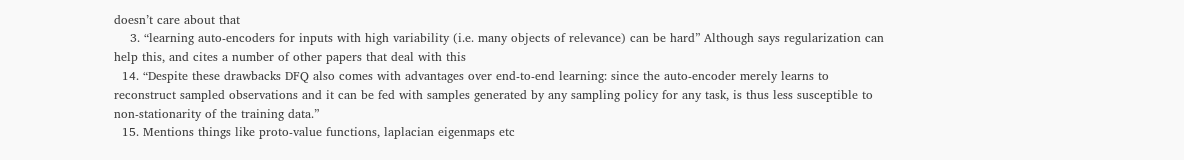doesn’t care about that
    3. “learning auto-encoders for inputs with high variability (i.e. many objects of relevance) can be hard” Although says regularization can help this, and cites a number of other papers that deal with this
  14. “Despite these drawbacks DFQ also comes with advantages over end-to-end learning: since the auto-encoder merely learns to reconstruct sampled observations and it can be fed with samples generated by any sampling policy for any task, is thus less susceptible to non-stationarity of the training data.”
  15. Mentions things like proto-value functions, laplacian eigenmaps etc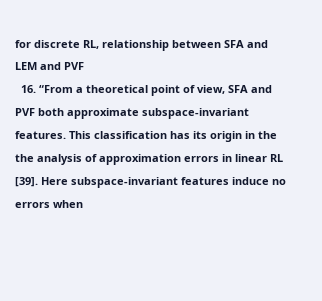for discrete RL, relationship between SFA and LEM and PVF
  16. “From a theoretical point of view, SFA and PVF both approximate subspace-invariant features. This classification has its origin in the the analysis of approximation errors in linear RL [39]. Here subspace-invariant features induce no errors when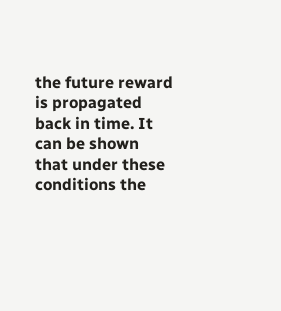the future reward is propagated back in time. It can be shown that under these conditions the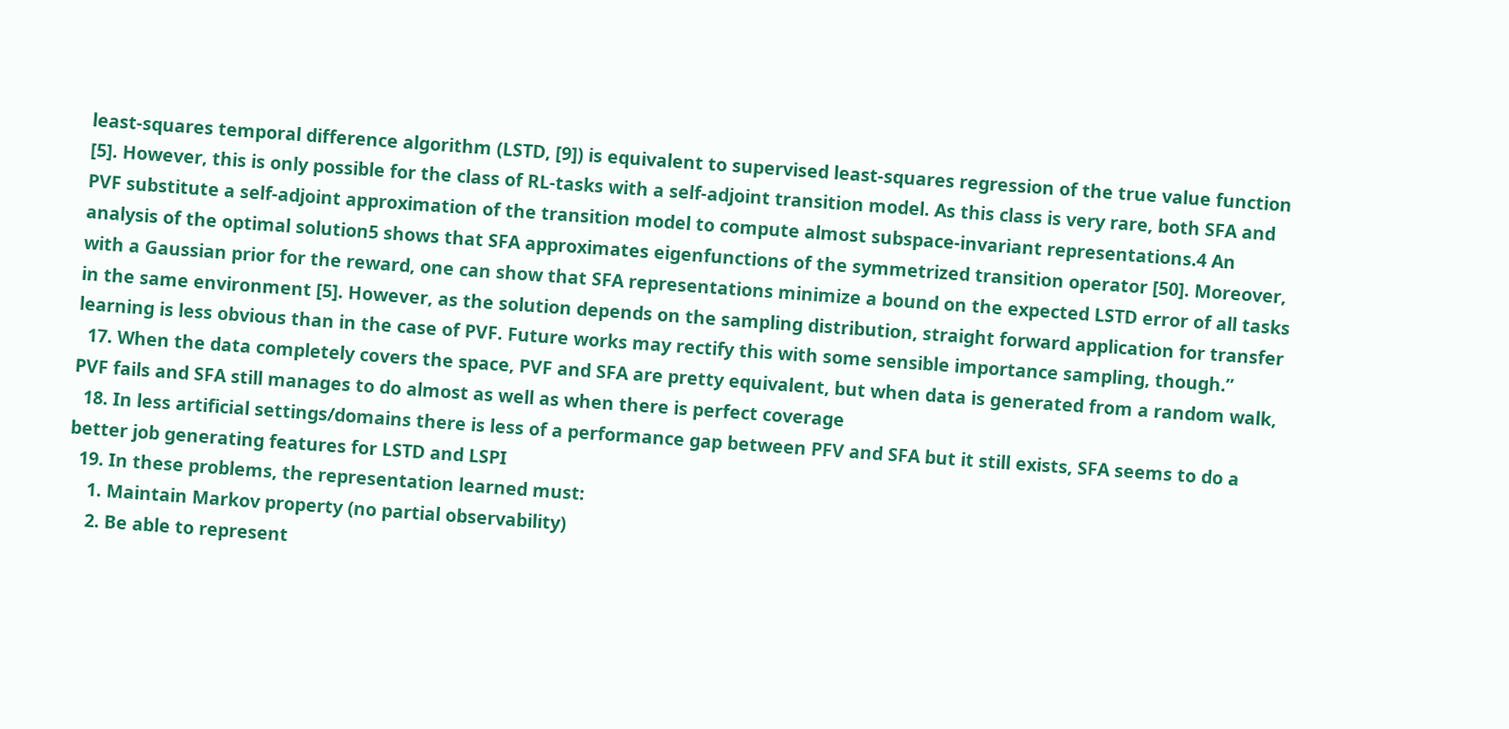least-squares temporal difference algorithm (LSTD, [9]) is equivalent to supervised least-squares regression of the true value function [5]. However, this is only possible for the class of RL-tasks with a self-adjoint transition model. As this class is very rare, both SFA and PVF substitute a self-adjoint approximation of the transition model to compute almost subspace-invariant representations.4 An analysis of the optimal solution5 shows that SFA approximates eigenfunctions of the symmetrized transition operator [50]. Moreover, with a Gaussian prior for the reward, one can show that SFA representations minimize a bound on the expected LSTD error of all tasks in the same environment [5]. However, as the solution depends on the sampling distribution, straight forward application for transfer learning is less obvious than in the case of PVF. Future works may rectify this with some sensible importance sampling, though.”
  17. When the data completely covers the space, PVF and SFA are pretty equivalent, but when data is generated from a random walk, PVF fails and SFA still manages to do almost as well as when there is perfect coverage
  18. In less artificial settings/domains there is less of a performance gap between PFV and SFA but it still exists, SFA seems to do a better job generating features for LSTD and LSPI
  19. In these problems, the representation learned must:
    1. Maintain Markov property (no partial observability)
    2. Be able to represent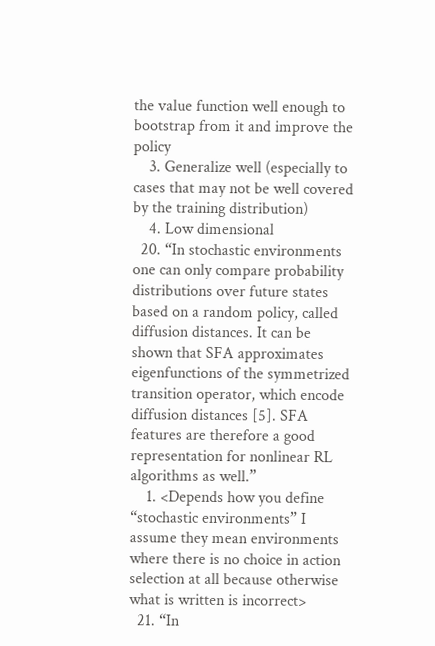the value function well enough to bootstrap from it and improve the policy
    3. Generalize well (especially to cases that may not be well covered by the training distribution)
    4. Low dimensional
  20. “In stochastic environments one can only compare probability distributions over future states based on a random policy, called diffusion distances. It can be shown that SFA approximates eigenfunctions of the symmetrized transition operator, which encode diffusion distances [5]. SFA features are therefore a good representation for nonlinear RL algorithms as well.”
    1. <Depends how you define “stochastic environments” I assume they mean environments where there is no choice in action selection at all because otherwise what is written is incorrect>
  21. “In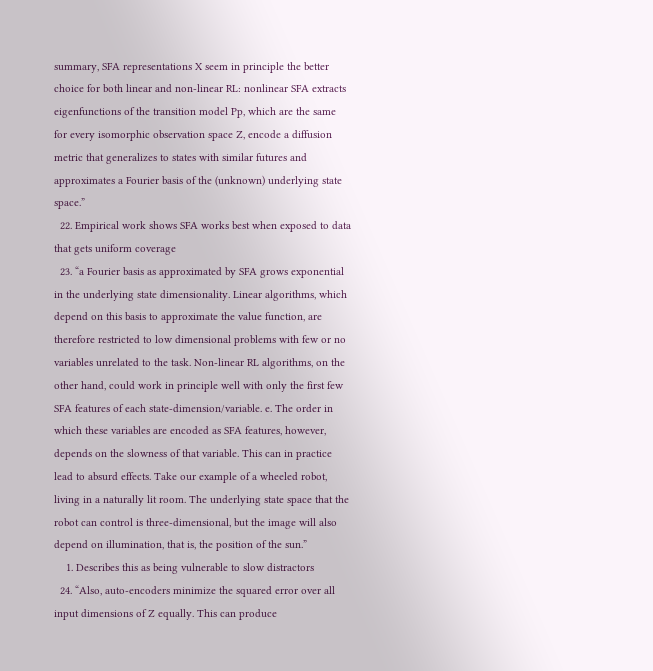summary, SFA representations X seem in principle the better choice for both linear and non-linear RL: nonlinear SFA extracts eigenfunctions of the transition model Pp, which are the same for every isomorphic observation space Z, encode a diffusion metric that generalizes to states with similar futures and approximates a Fourier basis of the (unknown) underlying state space.”
  22. Empirical work shows SFA works best when exposed to data that gets uniform coverage
  23. “a Fourier basis as approximated by SFA grows exponential in the underlying state dimensionality. Linear algorithms, which depend on this basis to approximate the value function, are therefore restricted to low dimensional problems with few or no variables unrelated to the task. Non-linear RL algorithms, on the other hand, could work in principle well with only the first few SFA features of each state-dimension/variable. e. The order in which these variables are encoded as SFA features, however, depends on the slowness of that variable. This can in practice lead to absurd effects. Take our example of a wheeled robot, living in a naturally lit room. The underlying state space that the robot can control is three-dimensional, but the image will also depend on illumination, that is, the position of the sun.”
    1. Describes this as being vulnerable to slow distractors
  24. “Also, auto-encoders minimize the squared error over all input dimensions of Z equally. This can produce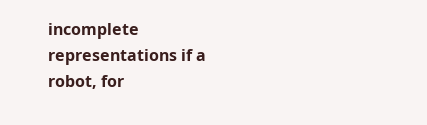incomplete representations if a robot, for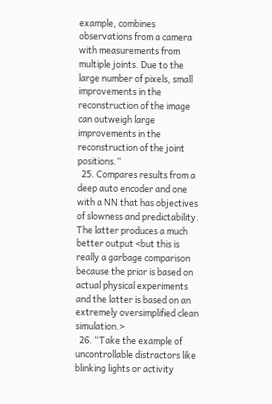example, combines observations from a camera with measurements from multiple joints. Due to the large number of pixels, small improvements in the reconstruction of the image can outweigh large improvements in the reconstruction of the joint positions.”
  25. Compares results from a deep auto encoder and one with a NN that has objectives of slowness and predictability.  The latter produces a much better output <but this is really a garbage comparison because the prior is based on actual physical experiments and the latter is based on an extremely oversimplified clean simulation.>
  26. “Take the example of uncontrollable distractors like blinking lights or activity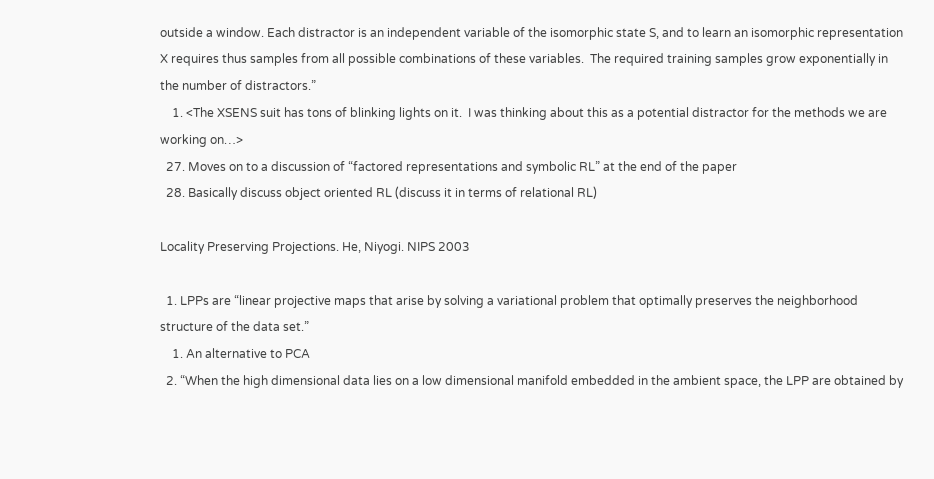outside a window. Each distractor is an independent variable of the isomorphic state S, and to learn an isomorphic representation X requires thus samples from all possible combinations of these variables.  The required training samples grow exponentially in the number of distractors.”
    1. <The XSENS suit has tons of blinking lights on it.  I was thinking about this as a potential distractor for the methods we are working on…>
  27. Moves on to a discussion of “factored representations and symbolic RL” at the end of the paper
  28. Basically discuss object oriented RL (discuss it in terms of relational RL)

Locality Preserving Projections. He, Niyogi. NIPS 2003

  1. LPPs are “linear projective maps that arise by solving a variational problem that optimally preserves the neighborhood structure of the data set.”
    1. An alternative to PCA
  2. “When the high dimensional data lies on a low dimensional manifold embedded in the ambient space, the LPP are obtained by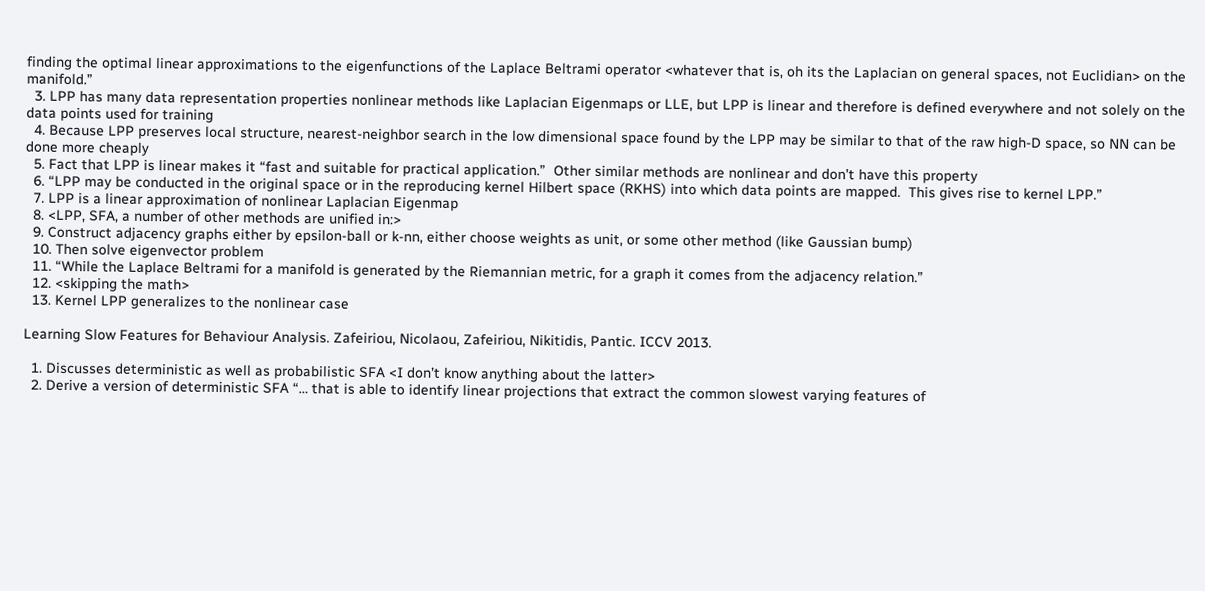finding the optimal linear approximations to the eigenfunctions of the Laplace Beltrami operator <whatever that is, oh its the Laplacian on general spaces, not Euclidian> on the manifold.”
  3. LPP has many data representation properties nonlinear methods like Laplacian Eigenmaps or LLE, but LPP is linear and therefore is defined everywhere and not solely on the data points used for training
  4. Because LPP preserves local structure, nearest-neighbor search in the low dimensional space found by the LPP may be similar to that of the raw high-D space, so NN can be done more cheaply
  5. Fact that LPP is linear makes it “fast and suitable for practical application.”  Other similar methods are nonlinear and don’t have this property
  6. “LPP may be conducted in the original space or in the reproducing kernel Hilbert space (RKHS) into which data points are mapped.  This gives rise to kernel LPP.”
  7. LPP is a linear approximation of nonlinear Laplacian Eigenmap
  8. <LPP, SFA, a number of other methods are unified in:>
  9. Construct adjacency graphs either by epsilon-ball or k-nn, either choose weights as unit, or some other method (like Gaussian bump)
  10. Then solve eigenvector problem
  11. “While the Laplace Beltrami for a manifold is generated by the Riemannian metric, for a graph it comes from the adjacency relation.”
  12. <skipping the math>
  13. Kernel LPP generalizes to the nonlinear case

Learning Slow Features for Behaviour Analysis. Zafeiriou, Nicolaou, Zafeiriou, Nikitidis, Pantic. ICCV 2013.

  1. Discusses deterministic as well as probabilistic SFA <I don’t know anything about the latter>
  2. Derive a version of deterministic SFA “… that is able to identify linear projections that extract the common slowest varying features of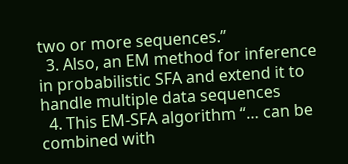two or more sequences.”
  3. Also, an EM method for inference in probabilistic SFA and extend it to handle multiple data sequences
  4. This EM-SFA algorithm “… can be combined with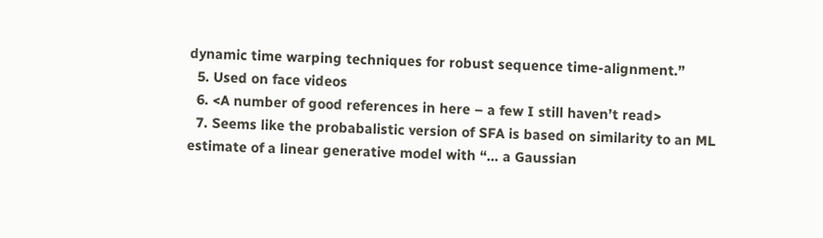dynamic time warping techniques for robust sequence time-alignment.”
  5. Used on face videos
  6. <A number of good references in here – a few I still haven’t read>
  7. Seems like the probabalistic version of SFA is based on similarity to an ML estimate of a linear generative model with “… a Gaussian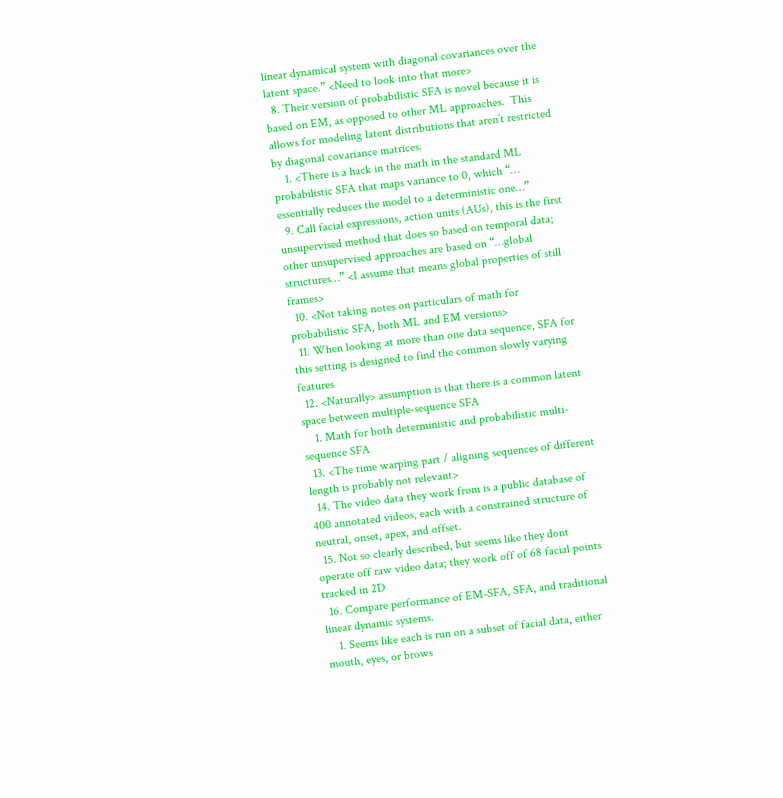linear dynamical system with diagonal covariances over the latent space.” <Need to look into that more>
  8. Their version of probabilistic SFA is novel because it is based on EM, as opposed to other ML approaches.  This allows for modeling latent distributions that aren’t restricted by diagonal covariance matrices.
    1. <There is a hack in the math in the standard ML probabilistic SFA that maps variance to 0, which “… essentially reduces the model to a deterministic one…”
  9. Call facial expressions, action units (AUs), this is the first unsupervised method that does so based on temporal data; other unsupervised approaches are based on “…global structures…” <I assume that means global properties of still frames>
  10. <Not taking notes on particulars of math for probabilistic SFA, both ML and EM versions>
  11. When looking at more than one data sequence, SFA for this setting is designed to find the common slowly varying features
  12. <Naturally> assumption is that there is a common latent space between multiple-sequence SFA
    1. Math for both deterministic and probabilistic multi-sequence SFA
  13. <The time warping part / aligning sequences of different length is probably not relevant>
  14. The video data they work from is a public database of 400 annotated videos, each with a constrained structure of neutral, onset, apex, and offset.
  15. Not so clearly described, but seems like they dont operate off raw video data; they work off of 68 facial points tracked in 2D
  16. Compare performance of EM-SFA, SFA, and traditional linear dynamic systems.
    1. Seems like each is run on a subset of facial data, either mouth, eyes, or brows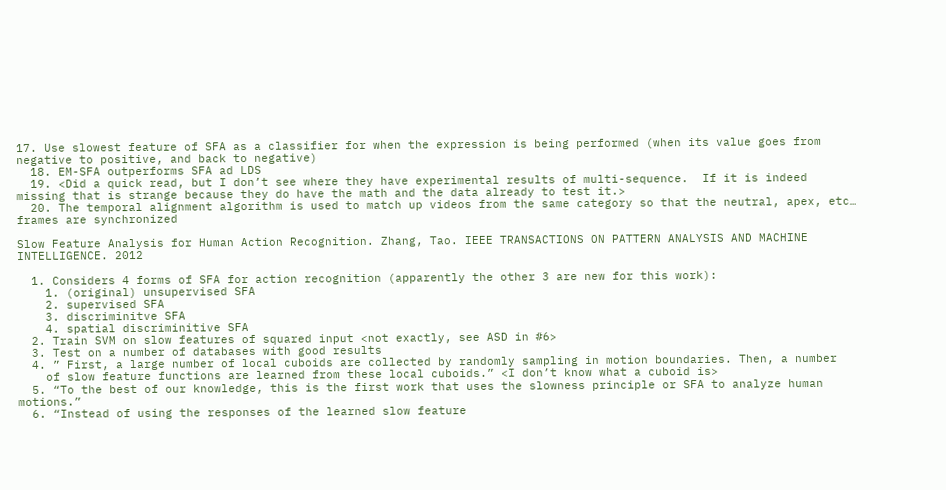17. Use slowest feature of SFA as a classifier for when the expression is being performed (when its value goes from negative to positive, and back to negative)
  18. EM-SFA outperforms SFA ad LDS
  19. <Did a quick read, but I don’t see where they have experimental results of multi-sequence.  If it is indeed missing that is strange because they do have the math and the data already to test it.>
  20. The temporal alignment algorithm is used to match up videos from the same category so that the neutral, apex, etc… frames are synchronized

Slow Feature Analysis for Human Action Recognition. Zhang, Tao. IEEE TRANSACTIONS ON PATTERN ANALYSIS AND MACHINE INTELLIGENCE. 2012

  1. Considers 4 forms of SFA for action recognition (apparently the other 3 are new for this work):
    1. (original) unsupervised SFA
    2. supervised SFA
    3. discriminitve SFA
    4. spatial discriminitive SFA
  2. Train SVM on slow features of squared input <not exactly, see ASD in #6>
  3. Test on a number of databases with good results
  4. ” First, a large number of local cuboids are collected by randomly sampling in motion boundaries. Then, a number
    of slow feature functions are learned from these local cuboids.” <I don’t know what a cuboid is>
  5. “To the best of our knowledge, this is the first work that uses the slowness principle or SFA to analyze human motions.”
  6. “Instead of using the responses of the learned slow feature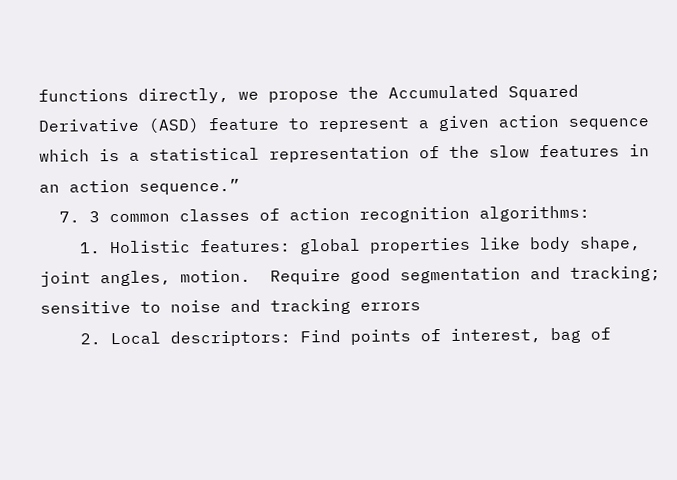functions directly, we propose the Accumulated Squared Derivative (ASD) feature to represent a given action sequence which is a statistical representation of the slow features in an action sequence.”
  7. 3 common classes of action recognition algorithms:
    1. Holistic features: global properties like body shape, joint angles, motion.  Require good segmentation and tracking; sensitive to noise and tracking errors
    2. Local descriptors: Find points of interest, bag of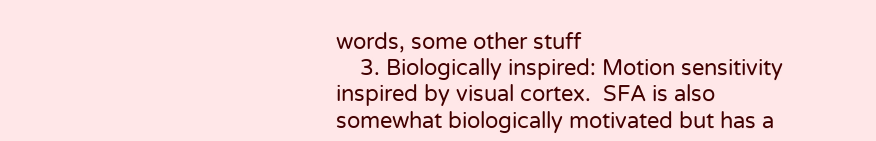words, some other stuff
    3. Biologically inspired: Motion sensitivity inspired by visual cortex.  SFA is also somewhat biologically motivated but has a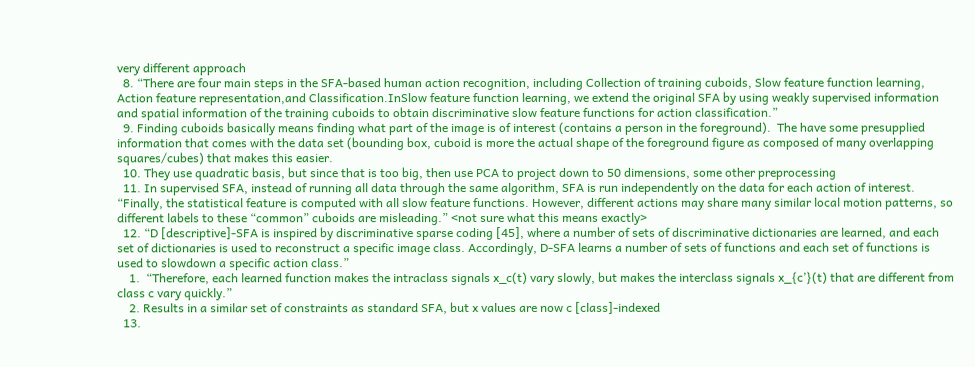very different approach
  8. “There are four main steps in the SFA-based human action recognition, including Collection of training cuboids, Slow feature function learning, Action feature representation,and Classification.InSlow feature function learning, we extend the original SFA by using weakly supervised information and spatial information of the training cuboids to obtain discriminative slow feature functions for action classification.”
  9. Finding cuboids basically means finding what part of the image is of interest (contains a person in the foreground).  The have some presupplied information that comes with the data set (bounding box, cuboid is more the actual shape of the foreground figure as composed of many overlapping squares/cubes) that makes this easier.
  10. They use quadratic basis, but since that is too big, then use PCA to project down to 50 dimensions, some other preprocessing
  11. In supervised SFA, instead of running all data through the same algorithm, SFA is run independently on the data for each action of interest. “Finally, the statistical feature is computed with all slow feature functions. However, different actions may share many similar local motion patterns, so different labels to these “common” cuboids are misleading.” <not sure what this means exactly>
  12. “D [descriptive]-SFA is inspired by discriminative sparse coding [45], where a number of sets of discriminative dictionaries are learned, and each set of dictionaries is used to reconstruct a specific image class. Accordingly, D-SFA learns a number of sets of functions and each set of functions is used to slowdown a specific action class.”
    1.  “Therefore, each learned function makes the intraclass signals x_c(t) vary slowly, but makes the interclass signals x_{c’}(t) that are different from class c vary quickly.”
    2. Results in a similar set of constraints as standard SFA, but x values are now c [class]-indexed
  13.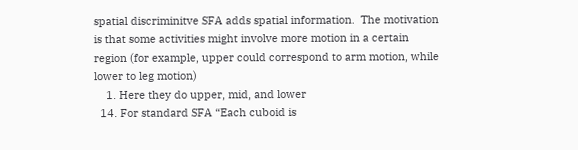spatial discriminitve SFA adds spatial information.  The motivation is that some activities might involve more motion in a certain region (for example, upper could correspond to arm motion, while lower to leg motion)
    1. Here they do upper, mid, and lower
  14. For standard SFA “Each cuboid is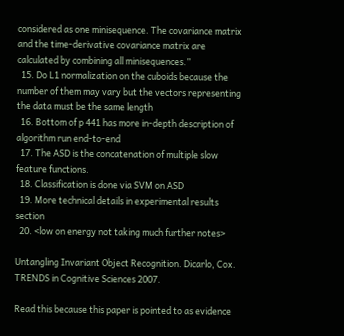considered as one minisequence. The covariance matrix and the time-derivative covariance matrix are calculated by combining all minisequences.”
  15. Do L1 normalization on the cuboids because the number of them may vary but the vectors representing the data must be the same length
  16. Bottom of p 441 has more in-depth description of algorithm run end-to-end
  17. The ASD is the concatenation of multiple slow feature functions.
  18. Classification is done via SVM on ASD
  19. More technical details in experimental results section
  20. <low on energy not taking much further notes>

Untangling Invariant Object Recognition. Dicarlo, Cox. TRENDS in Cognitive Sciences 2007.

Read this because this paper is pointed to as evidence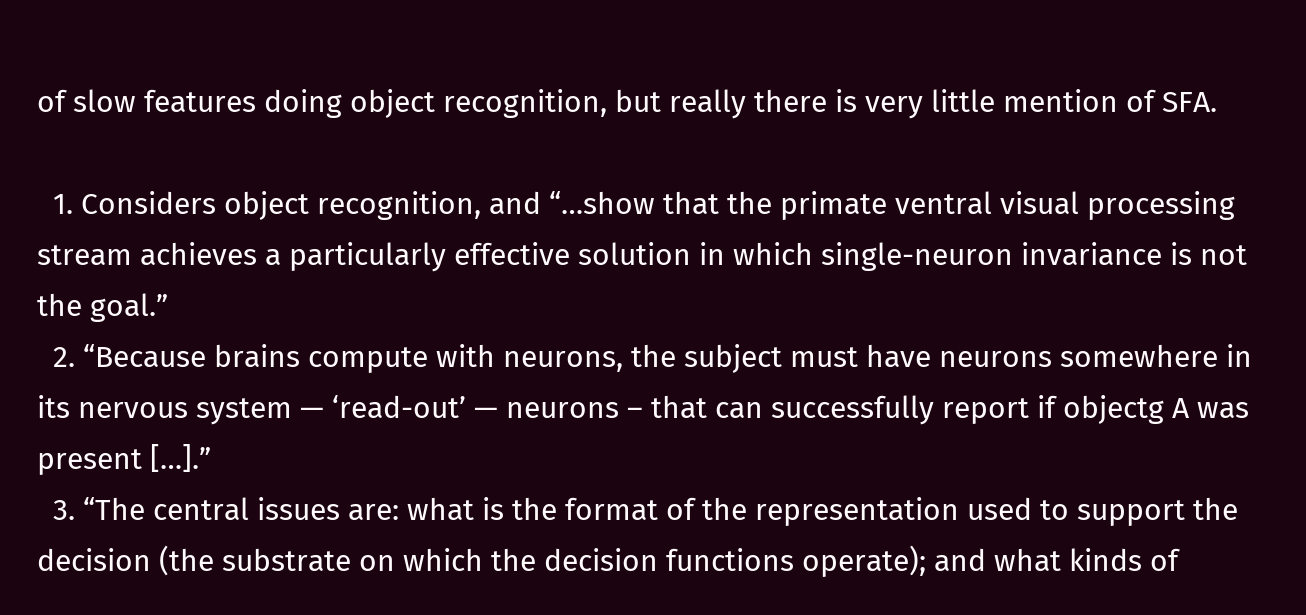of slow features doing object recognition, but really there is very little mention of SFA.

  1. Considers object recognition, and “…show that the primate ventral visual processing stream achieves a particularly effective solution in which single-neuron invariance is not the goal.”
  2. “Because brains compute with neurons, the subject must have neurons somewhere in its nervous system — ‘read-out’ — neurons – that can successfully report if objectg A was present […].”
  3. “The central issues are: what is the format of the representation used to support the decision (the substrate on which the decision functions operate); and what kinds of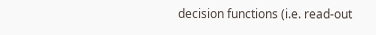decision functions (i.e. read-out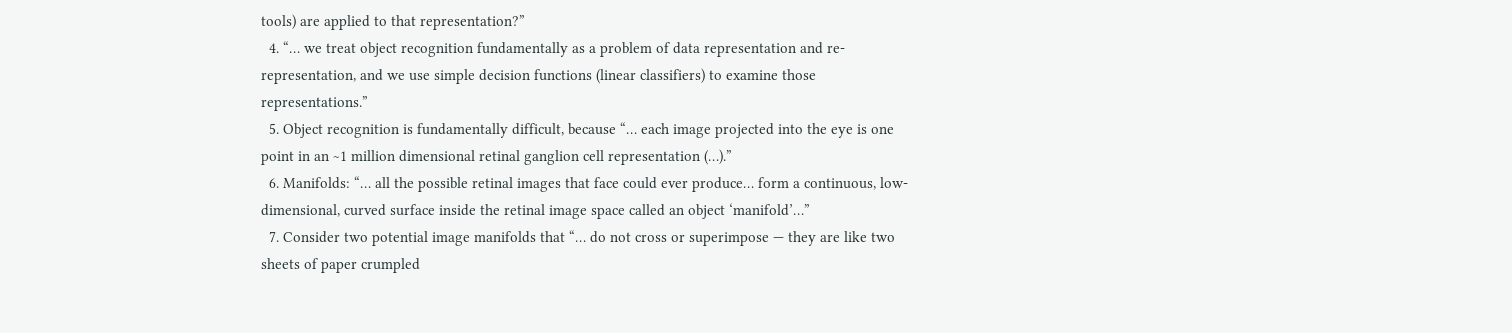tools) are applied to that representation?”
  4. “… we treat object recognition fundamentally as a problem of data representation and re-representation, and we use simple decision functions (linear classifiers) to examine those representations.”
  5. Object recognition is fundamentally difficult, because “… each image projected into the eye is one point in an ~1 million dimensional retinal ganglion cell representation (…).”
  6. Manifolds: “… all the possible retinal images that face could ever produce… form a continuous, low-dimensional, curved surface inside the retinal image space called an object ‘manifold’…”
  7. Consider two potential image manifolds that “… do not cross or superimpose — they are like two sheets of paper crumpled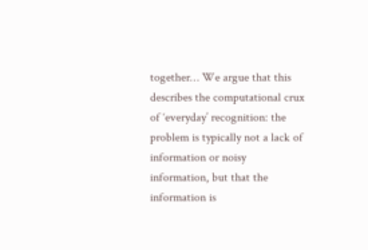together… We argue that this describes the computational crux of ‘everyday’ recognition: the problem is typically not a lack of information or noisy information, but that the information is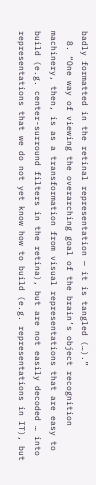badly formatted in the retinal representation — it is tangled (…).”
  8. “One way of viewing the overarching goal of the brain’s object recognition machinery, then, is as a transformation from visual representations that are easy to build (e.g. center-surround filters in the retina), but are not easily decoded … into representations that we do not yet know how to build (e.g. representations in IT), but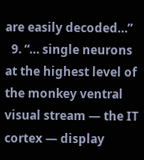are easily decoded…”
  9. “… single neurons at the highest level of the monkey ventral visual stream — the IT cortex — display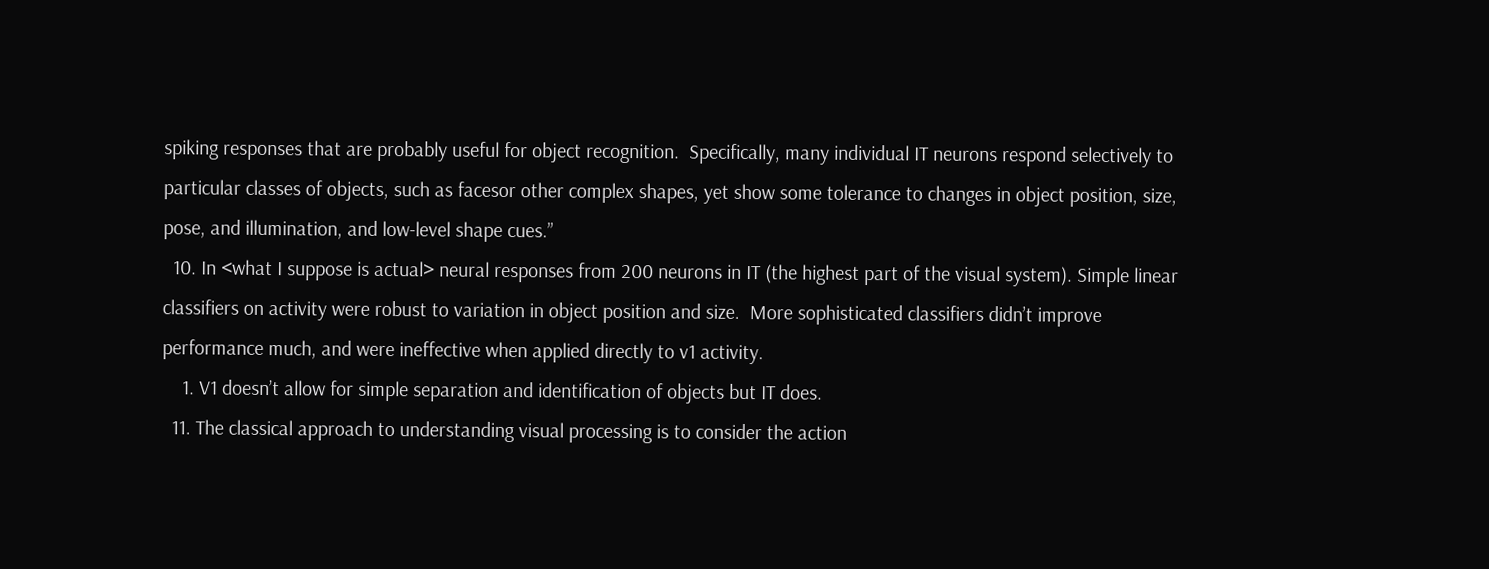spiking responses that are probably useful for object recognition.  Specifically, many individual IT neurons respond selectively to particular classes of objects, such as facesor other complex shapes, yet show some tolerance to changes in object position, size, pose, and illumination, and low-level shape cues.”
  10. In <what I suppose is actual> neural responses from 200 neurons in IT (the highest part of the visual system). Simple linear classifiers on activity were robust to variation in object position and size.  More sophisticated classifiers didn’t improve performance much, and were ineffective when applied directly to v1 activity.
    1. V1 doesn’t allow for simple separation and identification of objects but IT does.
  11. The classical approach to understanding visual processing is to consider the action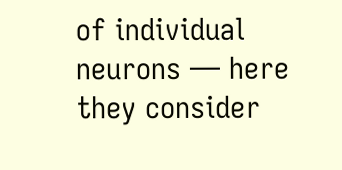of individual neurons — here they consider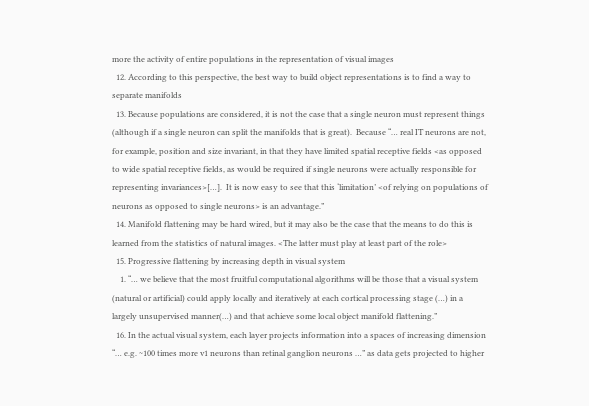more the activity of entire populations in the representation of visual images
  12. According to this perspective, the best way to build object representations is to find a way to separate manifolds
  13. Because populations are considered, it is not the case that a single neuron must represent things (although if a single neuron can split the manifolds that is great).  Because “… real IT neurons are not, for example, position and size invariant, in that they have limited spatial receptive fields <as opposed to wide spatial receptive fields, as would be required if single neurons were actually responsible for representing invariances>[…].  It is now easy to see that this ‘limitation’ <of relying on populations of neurons as opposed to single neurons> is an advantage.”
  14. Manifold flattening may be hard wired, but it may also be the case that the means to do this is learned from the statistics of natural images. <The latter must play at least part of the role>
  15. Progressive flattening by increasing depth in visual system
    1. “… we believe that the most fruitful computational algorithms will be those that a visual system (natural or artificial) could apply locally and iteratively at each cortical processing stage (…) in a largely unsupervised manner(…) and that achieve some local object manifold flattening.”
  16. In the actual visual system, each layer projects information into a spaces of increasing dimension “… e.g. ~100 times more v1 neurons than retinal ganglion neurons …” as data gets projected to higher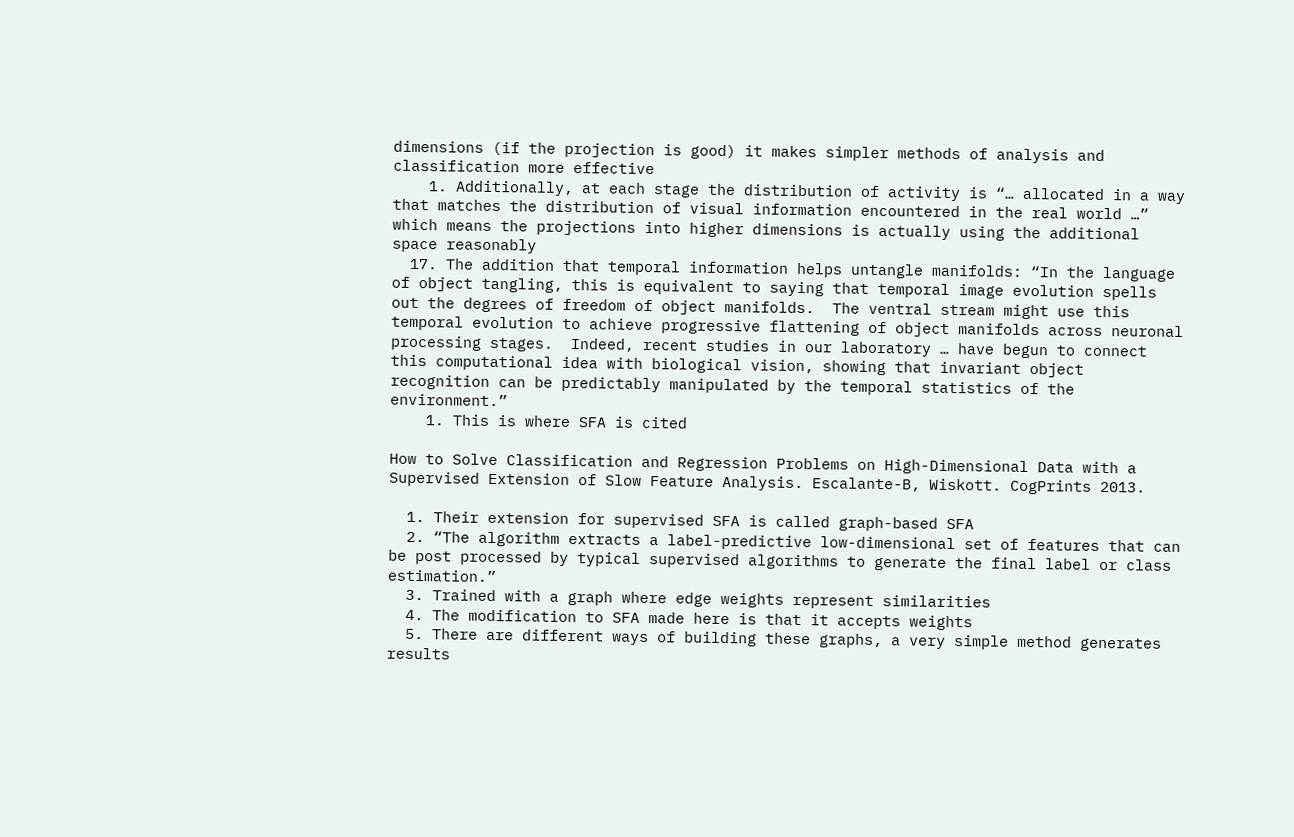dimensions (if the projection is good) it makes simpler methods of analysis and classification more effective
    1. Additionally, at each stage the distribution of activity is “… allocated in a way that matches the distribution of visual information encountered in the real world …” which means the projections into higher dimensions is actually using the additional space reasonably
  17. The addition that temporal information helps untangle manifolds: “In the language of object tangling, this is equivalent to saying that temporal image evolution spells out the degrees of freedom of object manifolds.  The ventral stream might use this temporal evolution to achieve progressive flattening of object manifolds across neuronal processing stages.  Indeed, recent studies in our laboratory … have begun to connect this computational idea with biological vision, showing that invariant object recognition can be predictably manipulated by the temporal statistics of the environment.”
    1. This is where SFA is cited

How to Solve Classification and Regression Problems on High-Dimensional Data with a Supervised Extension of Slow Feature Analysis. Escalante-B, Wiskott. CogPrints 2013.

  1. Their extension for supervised SFA is called graph-based SFA
  2. “The algorithm extracts a label-predictive low-dimensional set of features that can be post processed by typical supervised algorithms to generate the final label or class estimation.”
  3. Trained with a graph where edge weights represent similarities
  4. The modification to SFA made here is that it accepts weights
  5. There are different ways of building these graphs, a very simple method generates results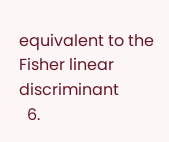equivalent to the Fisher linear discriminant
  6.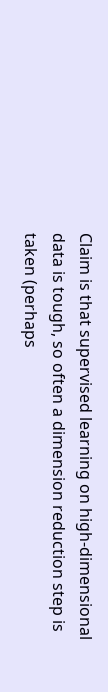Claim is that supervised learning on high-dimensional data is tough, so often a dimension reduction step is taken (perhaps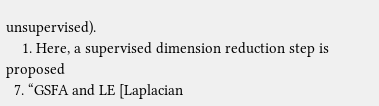unsupervised).
    1. Here, a supervised dimension reduction step is proposed
  7. “GSFA and LE [Laplacian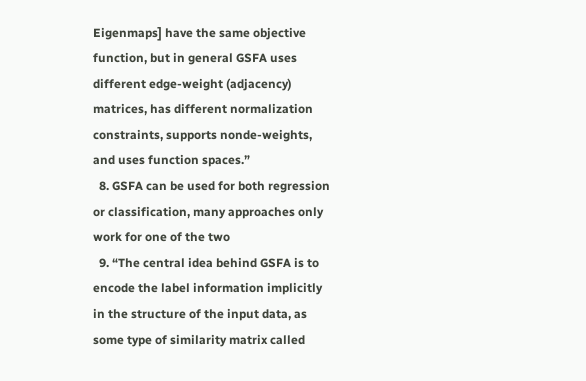Eigenmaps] have the same objective function, but in general GSFA uses different edge-weight (adjacency) matrices, has different normalization constraints, supports nonde-weights, and uses function spaces.”
  8. GSFA can be used for both regression or classification, many approaches only work for one of the two
  9. “The central idea behind GSFA is to encode the label information implicitly in the structure of the input data, as some type of similarity matrix called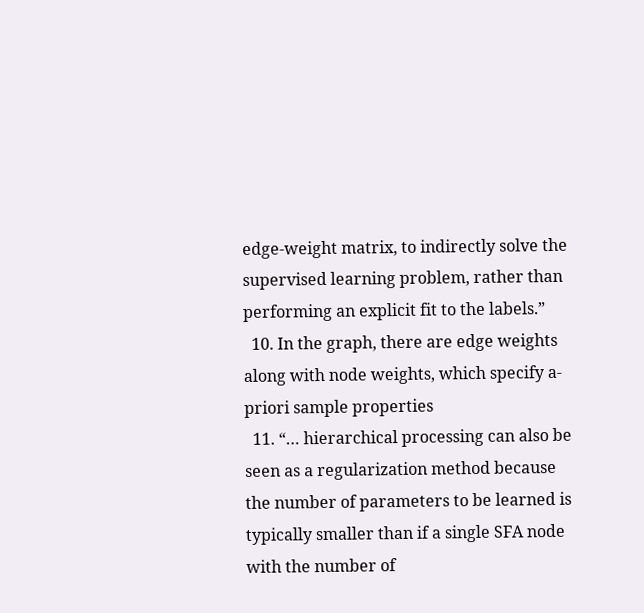edge-weight matrix, to indirectly solve the supervised learning problem, rather than performing an explicit fit to the labels.”
  10. In the graph, there are edge weights along with node weights, which specify a-priori sample properties
  11. “… hierarchical processing can also be seen as a regularization method because the number of parameters to be learned is typically smaller than if a single SFA node with the number of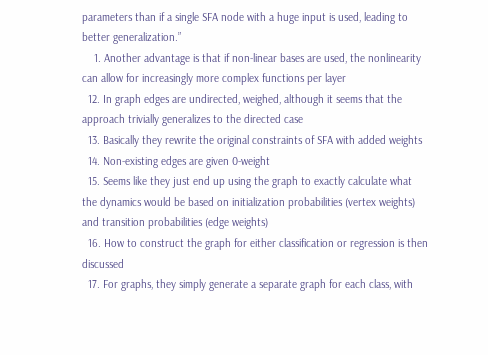parameters than if a single SFA node with a huge input is used, leading to better generalization.”
    1. Another advantage is that if non-linear bases are used, the nonlinearity can allow for increasingly more complex functions per layer
  12. In graph edges are undirected, weighed, although it seems that the approach trivially generalizes to the directed case
  13. Basically they rewrite the original constraints of SFA with added weights
  14. Non-existing edges are given 0-weight
  15. Seems like they just end up using the graph to exactly calculate what the dynamics would be based on initialization probabilities (vertex weights) and transition probabilities (edge weights)
  16. How to construct the graph for either classification or regression is then discussed
  17. For graphs, they simply generate a separate graph for each class, with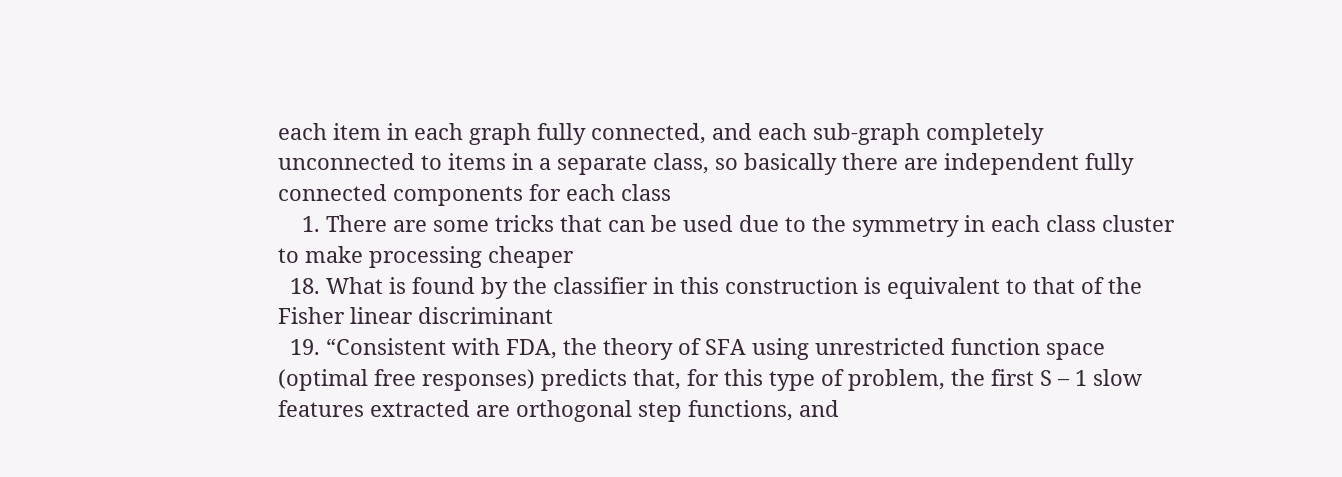each item in each graph fully connected, and each sub-graph completely unconnected to items in a separate class, so basically there are independent fully connected components for each class
    1. There are some tricks that can be used due to the symmetry in each class cluster to make processing cheaper
  18. What is found by the classifier in this construction is equivalent to that of the Fisher linear discriminant
  19. “Consistent with FDA, the theory of SFA using unrestricted function space (optimal free responses) predicts that, for this type of problem, the first S – 1 slow features extracted are orthogonal step functions, and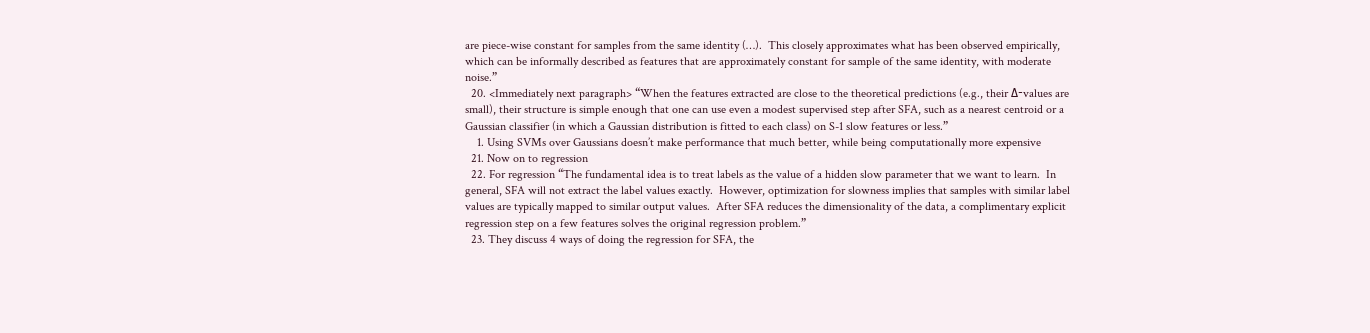are piece-wise constant for samples from the same identity (…).  This closely approximates what has been observed empirically, which can be informally described as features that are approximately constant for sample of the same identity, with moderate noise.”
  20. <Immediately next paragraph> “When the features extracted are close to the theoretical predictions (e.g., their Δ-values are small), their structure is simple enough that one can use even a modest supervised step after SFA, such as a nearest centroid or a Gaussian classifier (in which a Gaussian distribution is fitted to each class) on S-1 slow features or less.”
    1. Using SVMs over Gaussians doesn’t make performance that much better, while being computationally more expensive
  21. Now on to regression
  22. For regression “The fundamental idea is to treat labels as the value of a hidden slow parameter that we want to learn.  In general, SFA will not extract the label values exactly.  However, optimization for slowness implies that samples with similar label values are typically mapped to similar output values.  After SFA reduces the dimensionality of the data, a complimentary explicit regression step on a few features solves the original regression problem.”
  23. They discuss 4 ways of doing the regression for SFA, the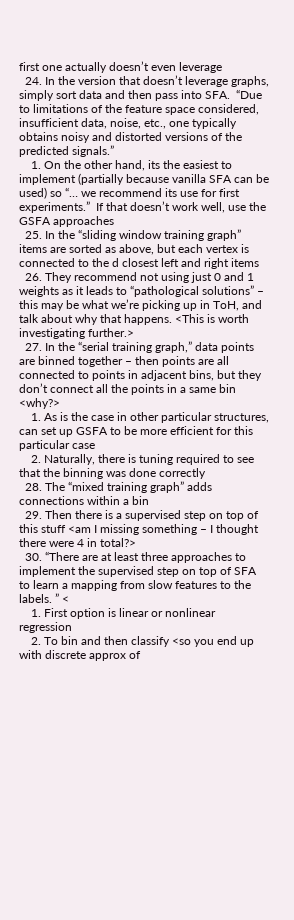first one actually doesn’t even leverage
  24. In the version that doesn’t leverage graphs, simply sort data and then pass into SFA.  “Due to limitations of the feature space considered, insufficient data, noise, etc., one typically obtains noisy and distorted versions of the predicted signals.”
    1. On the other hand, its the easiest to implement (partially because vanilla SFA can be used) so “… we recommend its use for first experiments.”  If that doesn’t work well, use the GSFA approaches
  25. In the “sliding window training graph” items are sorted as above, but each vertex is connected to the d closest left and right items
  26. They recommend not using just 0 and 1 weights as it leads to “pathological solutions” – this may be what we’re picking up in ToH, and talk about why that happens. <This is worth investigating further.>
  27. In the “serial training graph,” data points are binned together – then points are all connected to points in adjacent bins, but they don’t connect all the points in a same bin  <why?>
    1. As is the case in other particular structures, can set up GSFA to be more efficient for this particular case
    2. Naturally, there is tuning required to see that the binning was done correctly
  28. The “mixed training graph” adds connections within a bin
  29. Then there is a supervised step on top of this stuff <am I missing something – I thought there were 4 in total?>
  30. “There are at least three approaches to implement the supervised step on top of SFA to learn a mapping from slow features to the labels. ” <
    1. First option is linear or nonlinear regression
    2. To bin and then classify <so you end up with discrete approx of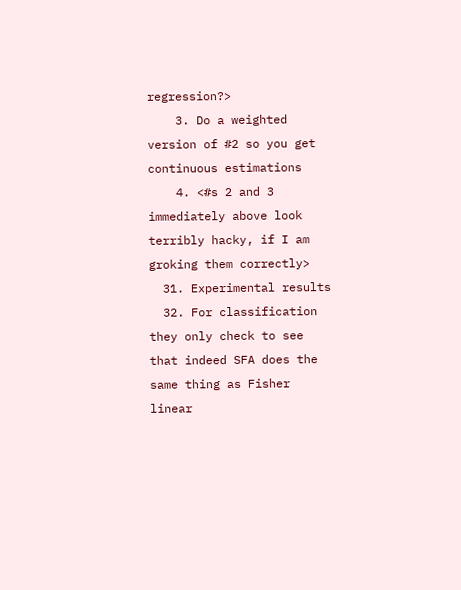regression?>
    3. Do a weighted version of #2 so you get continuous estimations
    4. <#s 2 and 3 immediately above look terribly hacky, if I am groking them correctly>
  31. Experimental results
  32. For classification they only check to see that indeed SFA does the same thing as Fisher linear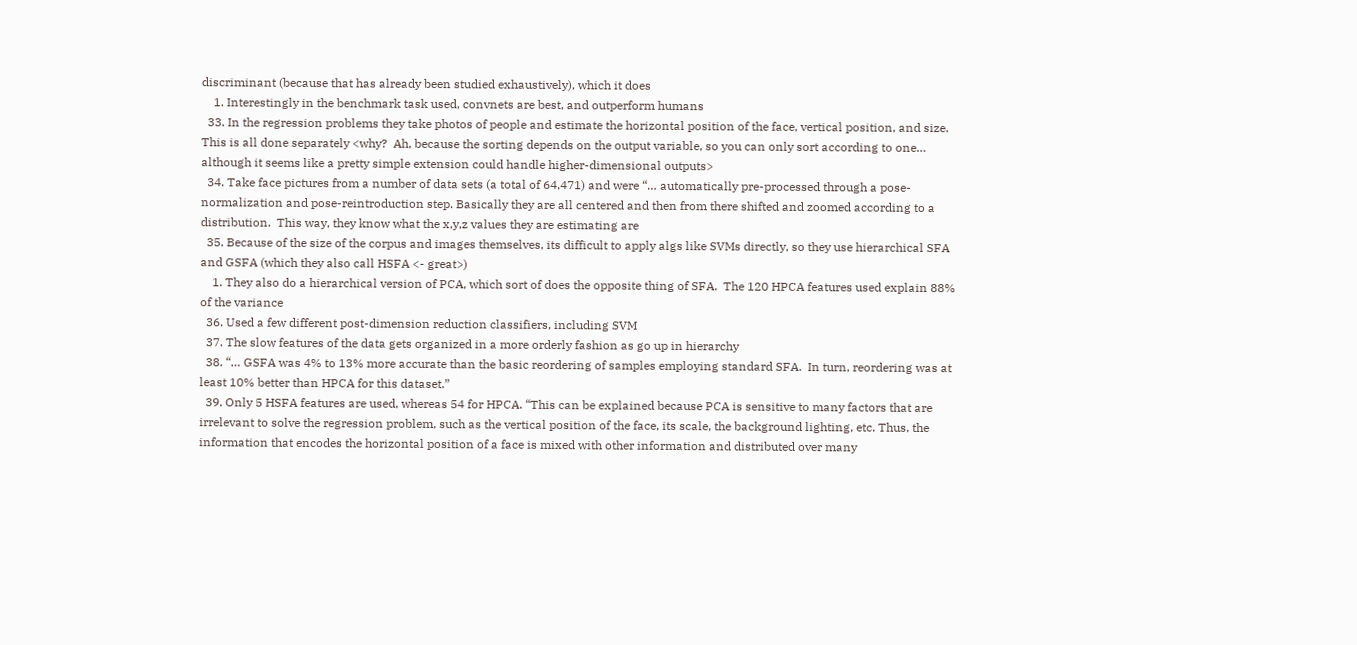discriminant (because that has already been studied exhaustively), which it does
    1. Interestingly in the benchmark task used, convnets are best, and outperform humans
  33. In the regression problems they take photos of people and estimate the horizontal position of the face, vertical position, and size.  This is all done separately <why?  Ah, because the sorting depends on the output variable, so you can only sort according to one… although it seems like a pretty simple extension could handle higher-dimensional outputs>
  34. Take face pictures from a number of data sets (a total of 64,471) and were “… automatically pre-processed through a pose-normalization and pose-reintroduction step. Basically they are all centered and then from there shifted and zoomed according to a distribution.  This way, they know what the x,y,z values they are estimating are
  35. Because of the size of the corpus and images themselves, its difficult to apply algs like SVMs directly, so they use hierarchical SFA and GSFA (which they also call HSFA <- great>)
    1. They also do a hierarchical version of PCA, which sort of does the opposite thing of SFA.  The 120 HPCA features used explain 88% of the variance
  36. Used a few different post-dimension reduction classifiers, including SVM
  37. The slow features of the data gets organized in a more orderly fashion as go up in hierarchy
  38. “… GSFA was 4% to 13% more accurate than the basic reordering of samples employing standard SFA.  In turn, reordering was at least 10% better than HPCA for this dataset.”
  39. Only 5 HSFA features are used, whereas 54 for HPCA. “This can be explained because PCA is sensitive to many factors that are irrelevant to solve the regression problem, such as the vertical position of the face, its scale, the background lighting, etc. Thus, the information that encodes the horizontal position of a face is mixed with other information and distributed over many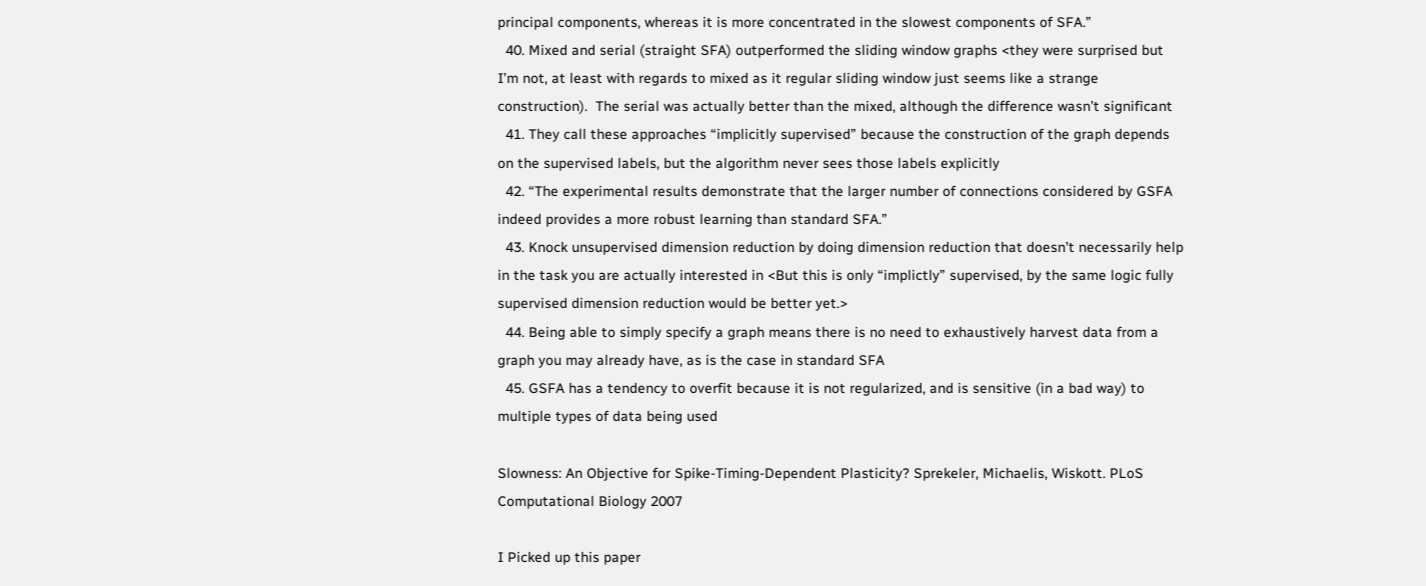principal components, whereas it is more concentrated in the slowest components of SFA.”
  40. Mixed and serial (straight SFA) outperformed the sliding window graphs <they were surprised but I’m not, at least with regards to mixed as it regular sliding window just seems like a strange construction).  The serial was actually better than the mixed, although the difference wasn’t significant
  41. They call these approaches “implicitly supervised” because the construction of the graph depends on the supervised labels, but the algorithm never sees those labels explicitly
  42. “The experimental results demonstrate that the larger number of connections considered by GSFA indeed provides a more robust learning than standard SFA.”
  43. Knock unsupervised dimension reduction by doing dimension reduction that doesn’t necessarily help in the task you are actually interested in <But this is only “implictly” supervised, by the same logic fully supervised dimension reduction would be better yet.>
  44. Being able to simply specify a graph means there is no need to exhaustively harvest data from a graph you may already have, as is the case in standard SFA
  45. GSFA has a tendency to overfit because it is not regularized, and is sensitive (in a bad way) to multiple types of data being used

Slowness: An Objective for Spike-Timing-Dependent Plasticity? Sprekeler, Michaelis, Wiskott. PLoS Computational Biology 2007

I Picked up this paper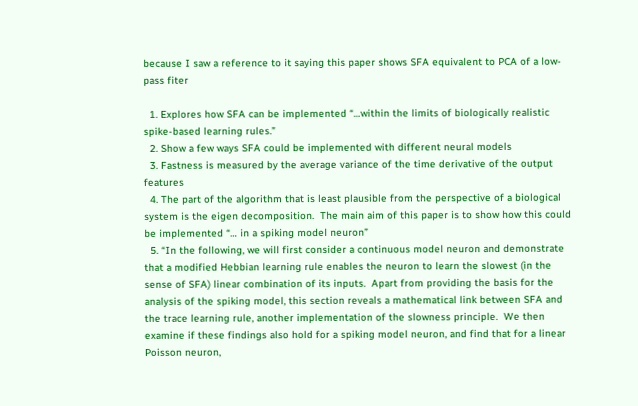because I saw a reference to it saying this paper shows SFA equivalent to PCA of a low-pass fiter

  1. Explores how SFA can be implemented “…within the limits of biologically realistic spike-based learning rules.”
  2. Show a few ways SFA could be implemented with different neural models
  3. Fastness is measured by the average variance of the time derivative of the output features
  4. The part of the algorithm that is least plausible from the perspective of a biological system is the eigen decomposition.  The main aim of this paper is to show how this could be implemented “… in a spiking model neuron”
  5. “In the following, we will first consider a continuous model neuron and demonstrate that a modified Hebbian learning rule enables the neuron to learn the slowest (in the sense of SFA) linear combination of its inputs.  Apart from providing the basis for the analysis of the spiking model, this section reveals a mathematical link between SFA and the trace learning rule, another implementation of the slowness principle.  We then examine if these findings also hold for a spiking model neuron, and find that for a linear Poisson neuron,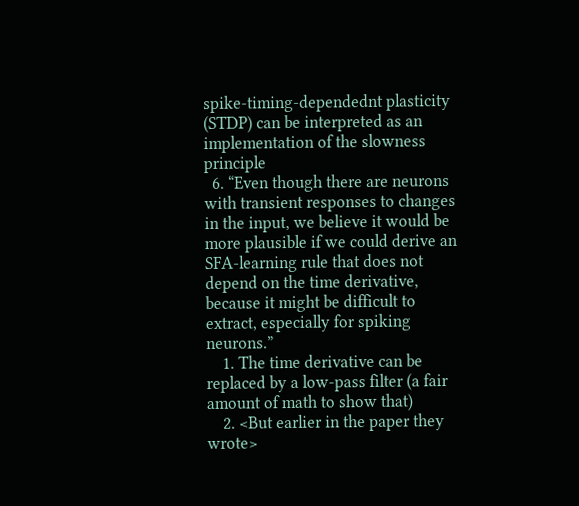spike-timing-dependednt plasticity (STDP) can be interpreted as an implementation of the slowness principle
  6. “Even though there are neurons with transient responses to changes in the input, we believe it would be more plausible if we could derive an SFA-learning rule that does not depend on the time derivative, because it might be difficult to extract, especially for spiking neurons.”
    1. The time derivative can be replaced by a low-pass filter (a fair amount of math to show that)
    2. <But earlier in the paper they wrote>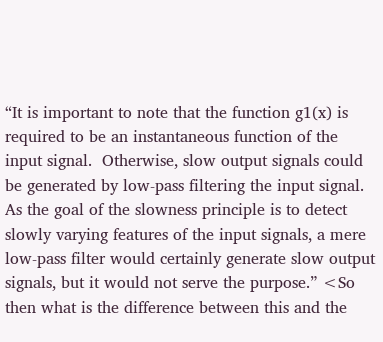“It is important to note that the function g1(x) is required to be an instantaneous function of the input signal.  Otherwise, slow output signals could be generated by low-pass filtering the input signal.  As the goal of the slowness principle is to detect slowly varying features of the input signals, a mere low-pass filter would certainly generate slow output signals, but it would not serve the purpose.” <So then what is the difference between this and the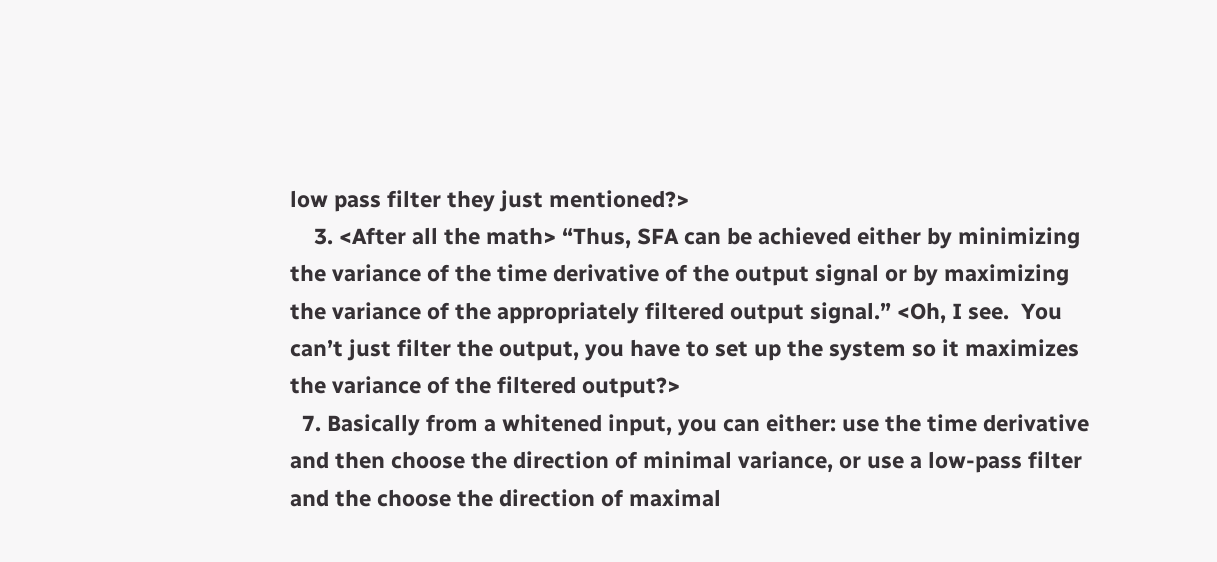low pass filter they just mentioned?>
    3. <After all the math> “Thus, SFA can be achieved either by minimizing the variance of the time derivative of the output signal or by maximizing the variance of the appropriately filtered output signal.” <Oh, I see.  You can’t just filter the output, you have to set up the system so it maximizes the variance of the filtered output?>
  7. Basically from a whitened input, you can either: use the time derivative and then choose the direction of minimal variance, or use a low-pass filter and the choose the direction of maximal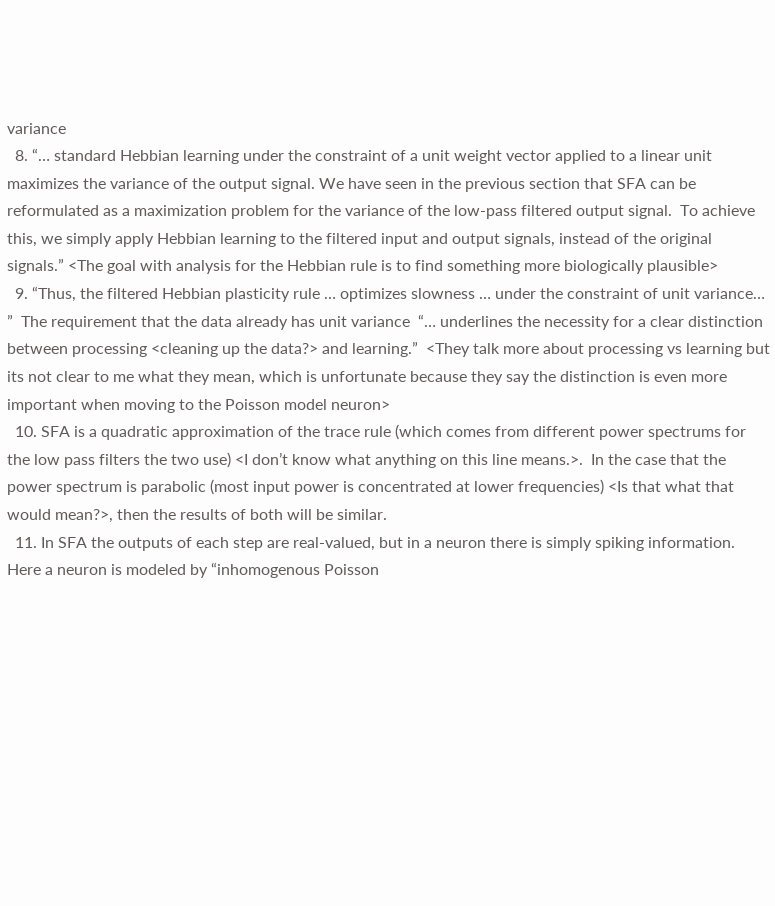variance
  8. “… standard Hebbian learning under the constraint of a unit weight vector applied to a linear unit maximizes the variance of the output signal. We have seen in the previous section that SFA can be reformulated as a maximization problem for the variance of the low-pass filtered output signal.  To achieve this, we simply apply Hebbian learning to the filtered input and output signals, instead of the original signals.” <The goal with analysis for the Hebbian rule is to find something more biologically plausible>
  9. “Thus, the filtered Hebbian plasticity rule … optimizes slowness … under the constraint of unit variance… ”  The requirement that the data already has unit variance  “… underlines the necessity for a clear distinction between processing <cleaning up the data?> and learning.”  <They talk more about processing vs learning but its not clear to me what they mean, which is unfortunate because they say the distinction is even more important when moving to the Poisson model neuron>
  10. SFA is a quadratic approximation of the trace rule (which comes from different power spectrums for the low pass filters the two use) <I don’t know what anything on this line means.>.  In the case that the power spectrum is parabolic (most input power is concentrated at lower frequencies) <Is that what that would mean?>, then the results of both will be similar.
  11. In SFA the outputs of each step are real-valued, but in a neuron there is simply spiking information.  Here a neuron is modeled by “inhomogenous Poisson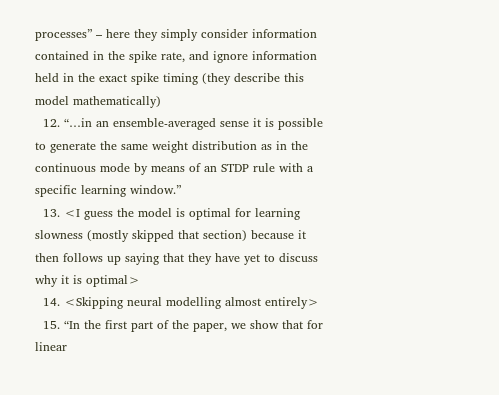processes” – here they simply consider information contained in the spike rate, and ignore information held in the exact spike timing (they describe this model mathematically)
  12. “…in an ensemble-averaged sense it is possible to generate the same weight distribution as in the continuous mode by means of an STDP rule with a specific learning window.”
  13. <I guess the model is optimal for learning slowness (mostly skipped that section) because it then follows up saying that they have yet to discuss why it is optimal>
  14. <Skipping neural modelling almost entirely>
  15. “In the first part of the paper, we show that for linear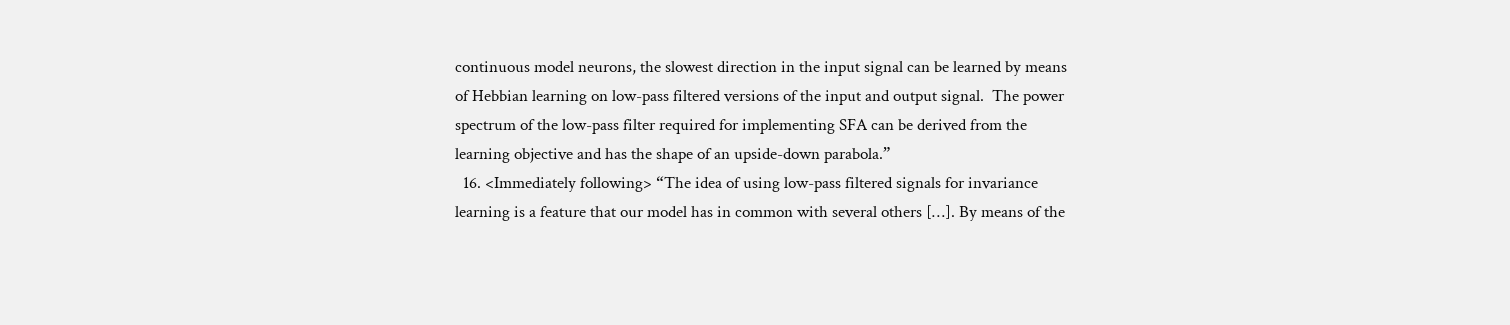continuous model neurons, the slowest direction in the input signal can be learned by means of Hebbian learning on low-pass filtered versions of the input and output signal.  The power spectrum of the low-pass filter required for implementing SFA can be derived from the learning objective and has the shape of an upside-down parabola.”
  16. <Immediately following> “The idea of using low-pass filtered signals for invariance learning is a feature that our model has in common with several others […]. By means of the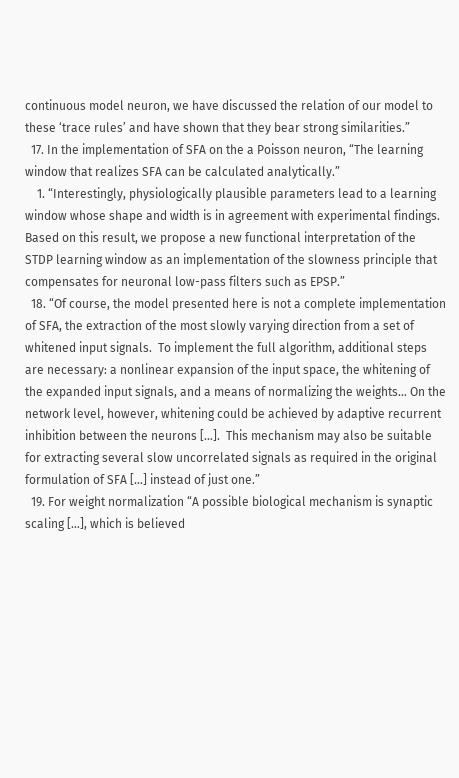continuous model neuron, we have discussed the relation of our model to these ‘trace rules’ and have shown that they bear strong similarities.”
  17. In the implementation of SFA on the a Poisson neuron, “The learning window that realizes SFA can be calculated analytically.”
    1. “Interestingly, physiologically plausible parameters lead to a learning window whose shape and width is in agreement with experimental findings.  Based on this result, we propose a new functional interpretation of the STDP learning window as an implementation of the slowness principle that compensates for neuronal low-pass filters such as EPSP.”
  18. “Of course, the model presented here is not a complete implementation of SFA, the extraction of the most slowly varying direction from a set of whitened input signals.  To implement the full algorithm, additional steps are necessary: a nonlinear expansion of the input space, the whitening of the expanded input signals, and a means of normalizing the weights… On the network level, however, whitening could be achieved by adaptive recurrent inhibition between the neurons […].  This mechanism may also be suitable for extracting several slow uncorrelated signals as required in the original formulation of SFA […] instead of just one.”
  19. For weight normalization “A possible biological mechanism is synaptic scaling […], which is believed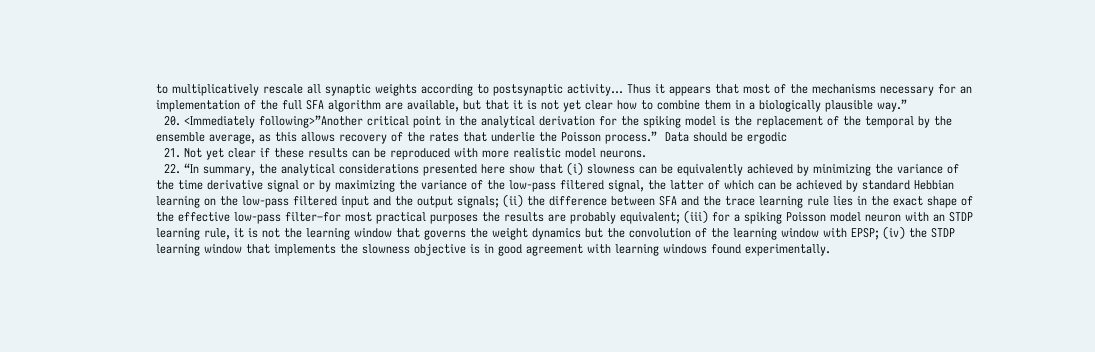to multiplicatively rescale all synaptic weights according to postsynaptic activity… Thus it appears that most of the mechanisms necessary for an implementation of the full SFA algorithm are available, but that it is not yet clear how to combine them in a biologically plausible way.”
  20. <Immediately following>”Another critical point in the analytical derivation for the spiking model is the replacement of the temporal by the ensemble average, as this allows recovery of the rates that underlie the Poisson process.”  Data should be ergodic
  21. Not yet clear if these results can be reproduced with more realistic model neurons.
  22. “In summary, the analytical considerations presented here show that (i) slowness can be equivalently achieved by minimizing the variance of the time derivative signal or by maximizing the variance of the low-pass filtered signal, the latter of which can be achieved by standard Hebbian learning on the low-pass filtered input and the output signals; (ii) the difference between SFA and the trace learning rule lies in the exact shape of the effective low-pass filter–for most practical purposes the results are probably equivalent; (iii) for a spiking Poisson model neuron with an STDP learning rule, it is not the learning window that governs the weight dynamics but the convolution of the learning window with EPSP; (iv) the STDP learning window that implements the slowness objective is in good agreement with learning windows found experimentally.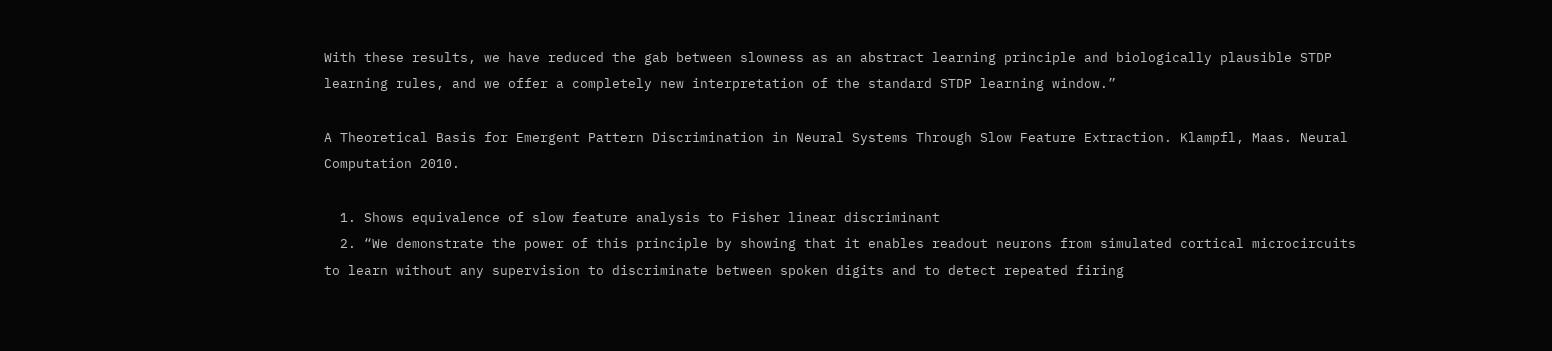With these results, we have reduced the gab between slowness as an abstract learning principle and biologically plausible STDP learning rules, and we offer a completely new interpretation of the standard STDP learning window.”

A Theoretical Basis for Emergent Pattern Discrimination in Neural Systems Through Slow Feature Extraction. Klampfl, Maas. Neural Computation 2010.

  1. Shows equivalence of slow feature analysis to Fisher linear discriminant
  2. “We demonstrate the power of this principle by showing that it enables readout neurons from simulated cortical microcircuits to learn without any supervision to discriminate between spoken digits and to detect repeated firing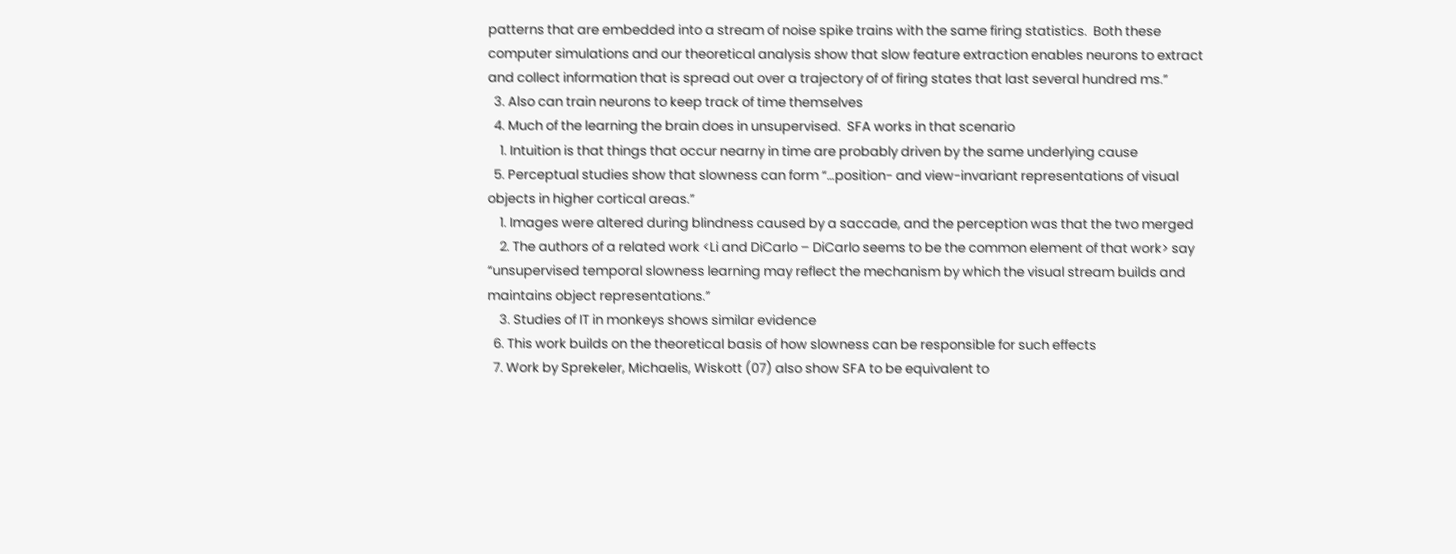patterns that are embedded into a stream of noise spike trains with the same firing statistics.  Both these computer simulations and our theoretical analysis show that slow feature extraction enables neurons to extract and collect information that is spread out over a trajectory of of firing states that last several hundred ms.”
  3. Also can train neurons to keep track of time themselves
  4. Much of the learning the brain does in unsupervised.  SFA works in that scenario
    1. Intuition is that things that occur nearny in time are probably driven by the same underlying cause
  5. Perceptual studies show that slowness can form “…position- and view-invariant representations of visual objects in higher cortical areas.”
    1. Images were altered during blindness caused by a saccade, and the perception was that the two merged
    2. The authors of a related work <Li and DiCarlo – DiCarlo seems to be the common element of that work> say “unsupervised temporal slowness learning may reflect the mechanism by which the visual stream builds and maintains object representations.”
    3. Studies of IT in monkeys shows similar evidence
  6. This work builds on the theoretical basis of how slowness can be responsible for such effects
  7. Work by Sprekeler, Michaelis, Wiskott (07) also show SFA to be equivalent to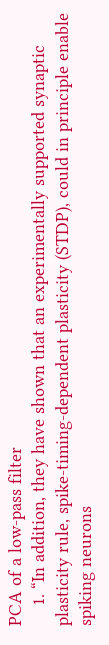PCA of a low-pass filter
    1. “In addition, they have shown that an experimentally supported synaptic plasticity rule, spike-timing-dependent plasticity (STDP), could in principle enable spiking neurons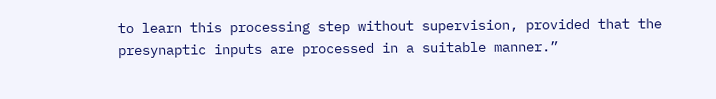to learn this processing step without supervision, provided that the presynaptic inputs are processed in a suitable manner.”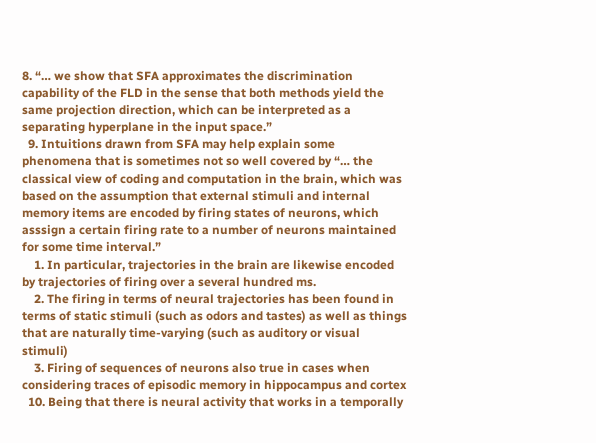8. “… we show that SFA approximates the discrimination capability of the FLD in the sense that both methods yield the same projection direction, which can be interpreted as a separating hyperplane in the input space.”
  9. Intuitions drawn from SFA may help explain some phenomena that is sometimes not so well covered by “… the classical view of coding and computation in the brain, which was based on the assumption that external stimuli and internal memory items are encoded by firing states of neurons, which asssign a certain firing rate to a number of neurons maintained for some time interval.”
    1. In particular, trajectories in the brain are likewise encoded by trajectories of firing over a several hundred ms.
    2. The firing in terms of neural trajectories has been found in terms of static stimuli (such as odors and tastes) as well as things that are naturally time-varying (such as auditory or visual stimuli)
    3. Firing of sequences of neurons also true in cases when considering traces of episodic memory in hippocampus and cortex
  10. Being that there is neural activity that works in a temporally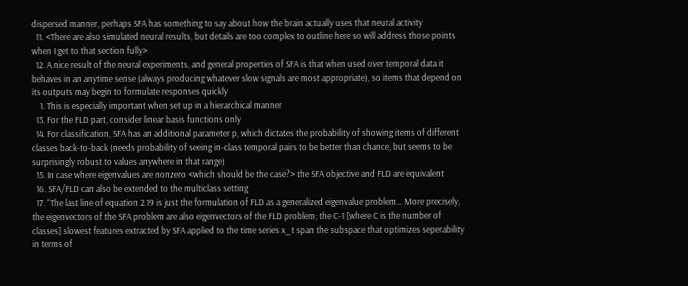dispersed manner, perhaps SFA has something to say about how the brain actually uses that neural activity
  11. <There are also simulated neural results, but details are too complex to outline here so will address those points when I get to that section fully>
  12. A nice result of the neural experiments, and general properties of SFA is that when used over temporal data it behaves in an anytime sense (always producing whatever slow signals are most appropriate), so items that depend on its outputs may begin to formulate responses quickly
    1. This is especially important when set up in a hierarchical manner
  13. For the FLD part, consider linear basis functions only
  14. For classification, SFA has an additional parameter p, which dictates the probability of showing items of different classes back-to-back (needs probability of seeing in-class temporal pairs to be better than chance, but seems to be surprisingly robust to values anywhere in that range)
  15. In case where eigenvalues are nonzero <which should be the case?> the SFA objective and FLD are equivalent
  16. SFA/FLD can also be extended to the multiclass setting
  17. “The last line of equation 2.19 is just the formulation of FLD as a generalized eigenvalue problem… More precisely, the eigenvectors of the SFA problem are also eigenvectors of the FLD problem; the C-1 [where C is the number of classes] slowest features extracted by SFA applied to the time series x_t span the subspace that optimizes seperability in terms of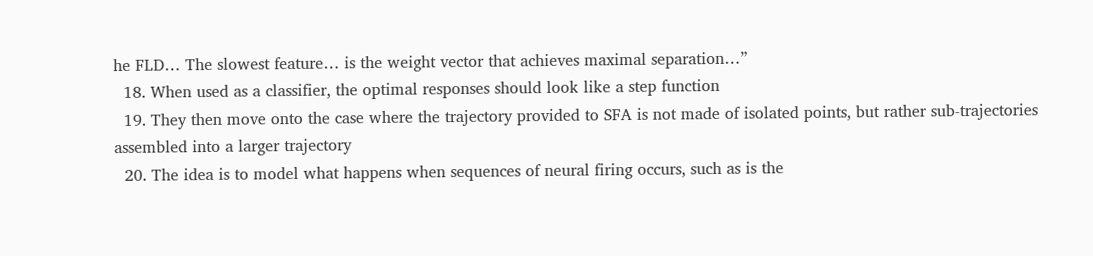he FLD… The slowest feature… is the weight vector that achieves maximal separation…”
  18. When used as a classifier, the optimal responses should look like a step function
  19. They then move onto the case where the trajectory provided to SFA is not made of isolated points, but rather sub-trajectories assembled into a larger trajectory
  20. The idea is to model what happens when sequences of neural firing occurs, such as is the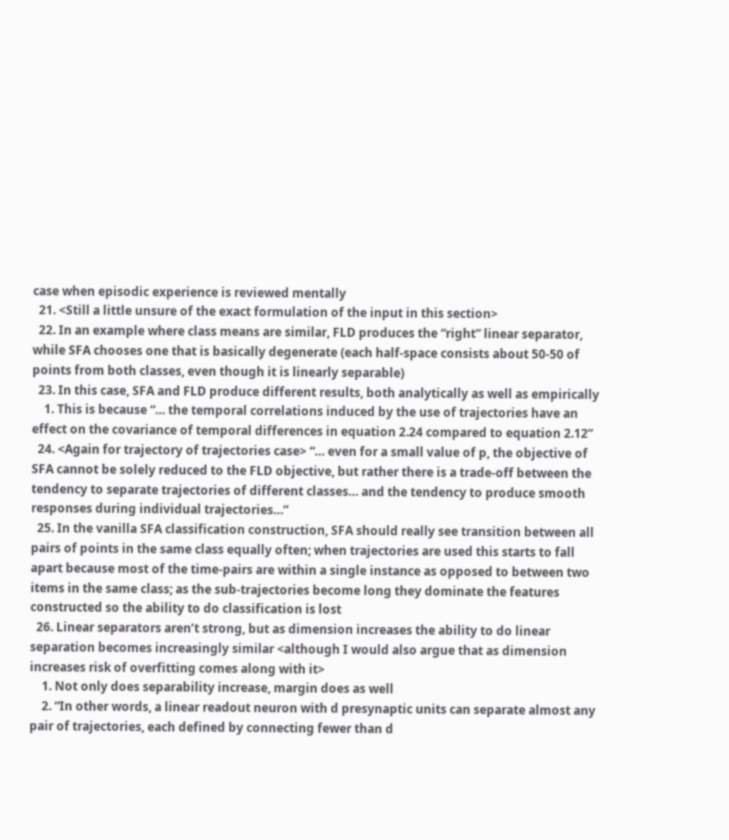case when episodic experience is reviewed mentally
  21. <Still a little unsure of the exact formulation of the input in this section>
  22. In an example where class means are similar, FLD produces the “right” linear separator, while SFA chooses one that is basically degenerate (each half-space consists about 50-50 of points from both classes, even though it is linearly separable)
  23. In this case, SFA and FLD produce different results, both analytically as well as empirically
    1. This is because “… the temporal correlations induced by the use of trajectories have an effect on the covariance of temporal differences in equation 2.24 compared to equation 2.12”
  24. <Again for trajectory of trajectories case> “… even for a small value of p, the objective of SFA cannot be solely reduced to the FLD objective, but rather there is a trade-off between the tendency to separate trajectories of different classes… and the tendency to produce smooth responses during individual trajectories…”
  25. In the vanilla SFA classification construction, SFA should really see transition between all pairs of points in the same class equally often; when trajectories are used this starts to fall apart because most of the time-pairs are within a single instance as opposed to between two items in the same class; as the sub-trajectories become long they dominate the features constructed so the ability to do classification is lost
  26. Linear separators aren’t strong, but as dimension increases the ability to do linear separation becomes increasingly similar <although I would also argue that as dimension increases risk of overfitting comes along with it>
    1. Not only does separability increase, margin does as well
    2. “In other words, a linear readout neuron with d presynaptic units can separate almost any pair of trajectories, each defined by connecting fewer than d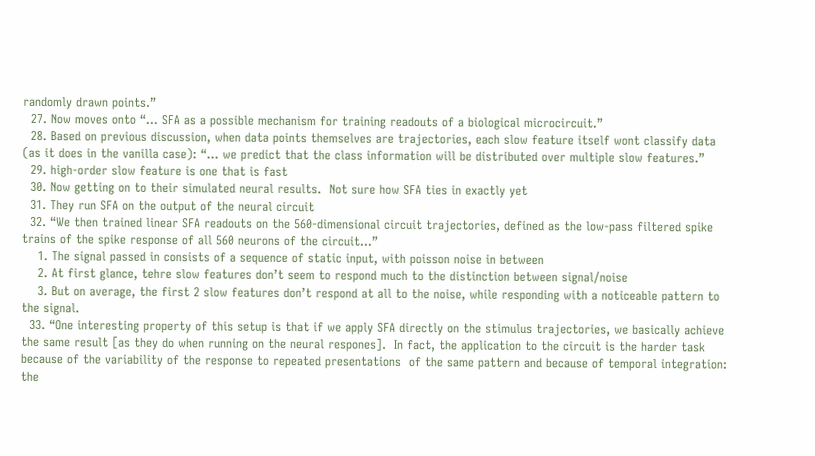randomly drawn points.”
  27. Now moves onto “… SFA as a possible mechanism for training readouts of a biological microcircuit.”
  28. Based on previous discussion, when data points themselves are trajectories, each slow feature itself wont classify data (as it does in the vanilla case): “… we predict that the class information will be distributed over multiple slow features.”
  29. high-order slow feature is one that is fast
  30. Now getting on to their simulated neural results.  Not sure how SFA ties in exactly yet
  31. They run SFA on the output of the neural circuit
  32. “We then trained linear SFA readouts on the 560-dimensional circuit trajectories, defined as the low-pass filtered spike trains of the spike response of all 560 neurons of the circuit…”
    1. The signal passed in consists of a sequence of static input, with poisson noise in between
    2. At first glance, tehre slow features don’t seem to respond much to the distinction between signal/noise
    3. But on average, the first 2 slow features don’t respond at all to the noise, while responding with a noticeable pattern to the signal.
  33. “One interesting property of this setup is that if we apply SFA directly on the stimulus trajectories, we basically achieve the same result [as they do when running on the neural respones].  In fact, the application to the circuit is the harder task because of the variability of the response to repeated presentations  of the same pattern and because of temporal integration: the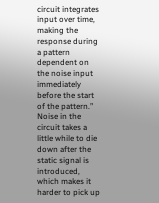circuit integrates input over time, making the response during a pattern dependent on the noise input immediately before the start of the pattern.”  Noise in the circuit takes a little while to die down after the static signal is introduced, which makes it harder to pick up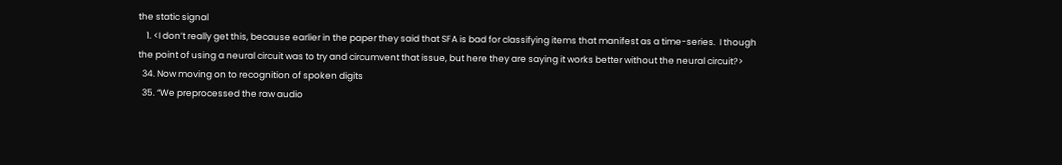the static signal
    1. <I don’t really get this, because earlier in the paper they said that SFA is bad for classifying items that manifest as a time-series.  I though the point of using a neural circuit was to try and circumvent that issue, but here they are saying it works better without the neural circuit?>
  34. Now moving on to recognition of spoken digits
  35. “We preprocessed the raw audio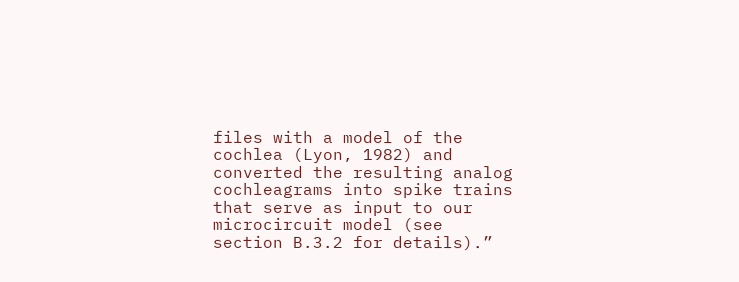files with a model of the cochlea (Lyon, 1982) and converted the resulting analog cochleagrams into spike trains that serve as input to our microcircuit model (see section B.3.2 for details).”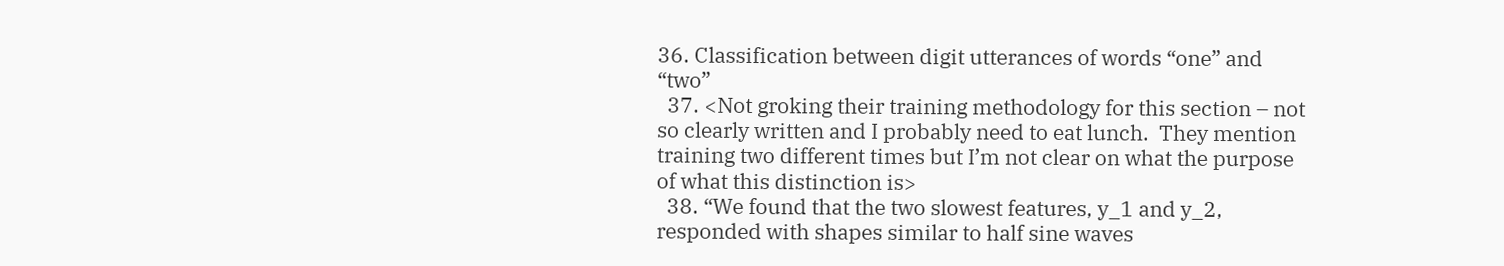36. Classification between digit utterances of words “one” and “two”
  37. <Not groking their training methodology for this section – not so clearly written and I probably need to eat lunch.  They mention training two different times but I’m not clear on what the purpose of what this distinction is>
  38. “We found that the two slowest features, y_1 and y_2, responded with shapes similar to half sine waves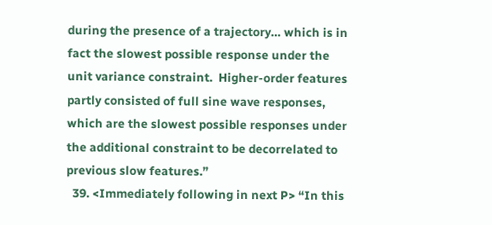during the presence of a trajectory… which is in fact the slowest possible response under the unit variance constraint.  Higher-order features partly consisted of full sine wave responses, which are the slowest possible responses under the additional constraint to be decorrelated to previous slow features.”
  39. <Immediately following in next P> “In this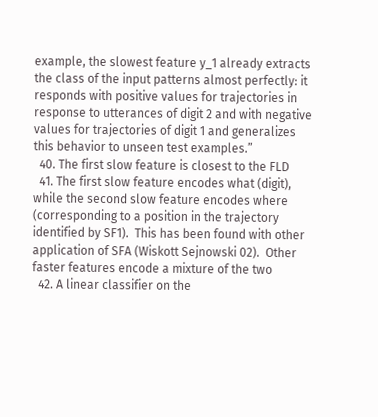example, the slowest feature y_1 already extracts the class of the input patterns almost perfectly: it responds with positive values for trajectories in response to utterances of digit 2 and with negative values for trajectories of digit 1 and generalizes this behavior to unseen test examples.”
  40. The first slow feature is closest to the FLD
  41. The first slow feature encodes what (digit), while the second slow feature encodes where (corresponding to a position in the trajectory identified by SF1).  This has been found with other application of SFA (Wiskott Sejnowski 02).  Other faster features encode a mixture of the two
  42. A linear classifier on the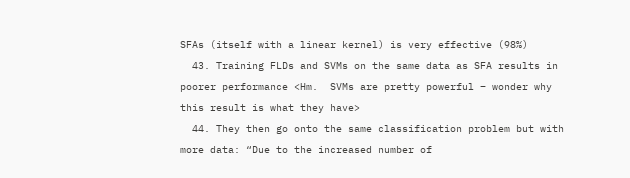SFAs (itself with a linear kernel) is very effective (98%)
  43. Training FLDs and SVMs on the same data as SFA results in poorer performance <Hm.  SVMs are pretty powerful – wonder why this result is what they have>
  44. They then go onto the same classification problem but with more data: “Due to the increased number of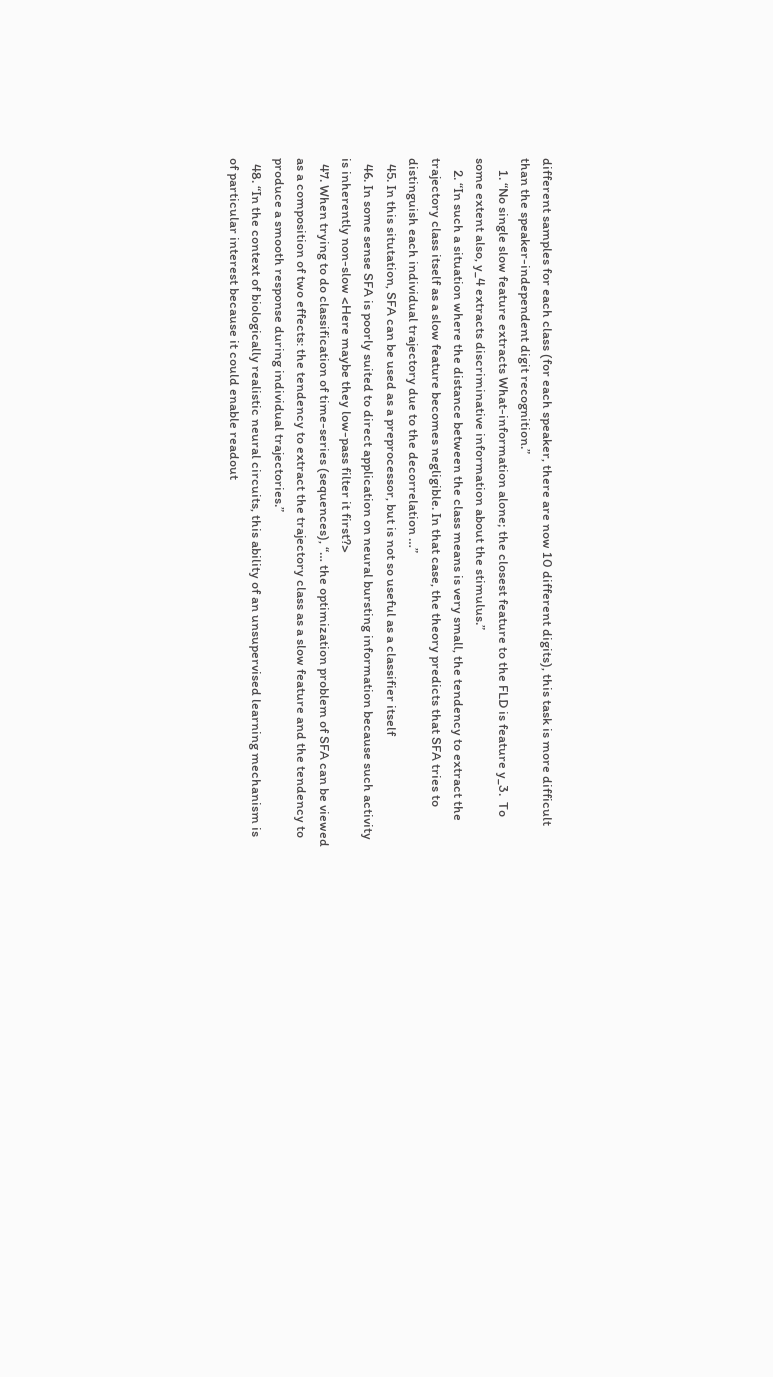different samples for each class (for each speaker, there are now 10 different digits), this task is more difficult than the speaker-independent digit recognition.”
    1. “No single slow feature extracts What-information alone; the closest feature to the FLD is feature y_3.  To some extent also, y_4 extracts discriminative information about the stimulus.”
    2. “In such a situation where the distance between the class means is very small, the tendency to extract the trajectory class itself as a slow feature becomes negligible. In that case, the theory predicts that SFA tries to distinguish each individual trajectory due to the decorrelation …”
  45. In this situtation, SFA can be used as a preprocessor, but is not so useful as a classifier itself
  46. In some sense SFA is poorly suited to direct application on neural bursting information because such activity is inherently non-slow <Here maybe they low-pass filter it first?>
  47. When trying to do classification of time-series (sequences), “… the optimization problem of SFA can be viewed as a composition of two effects: the tendency to extract the trajectory class as a slow feature and the tendency to produce a smooth response during individual trajectories.”
  48. “In the context of biologically realistic neural circuits, this ability of an unsupervised learning mechanism is of particular interest because it could enable readout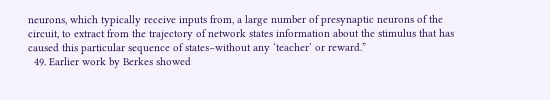neurons, which typically receive inputs from, a large number of presynaptic neurons of the circuit, to extract from the trajectory of network states information about the stimulus that has caused this particular sequence of states–without any ‘teacher’ or reward.”
  49. Earlier work by Berkes showed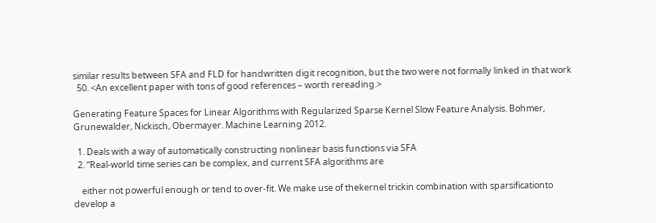similar results between SFA and FLD for handwritten digit recognition, but the two were not formally linked in that work
  50. <An excellent paper with tons of good references – worth rereading.>

Generating Feature Spaces for Linear Algorithms with Regularized Sparse Kernel Slow Feature Analysis. Bohmer, Grunewalder, Nickisch, Obermayer. Machine Learning 2012.

  1. Deals with a way of automatically constructing nonlinear basis functions via SFA
  2. “Real-world time series can be complex, and current SFA algorithms are

    either not powerful enough or tend to over-fit. We make use of thekernel trickin combination with sparsificationto develop a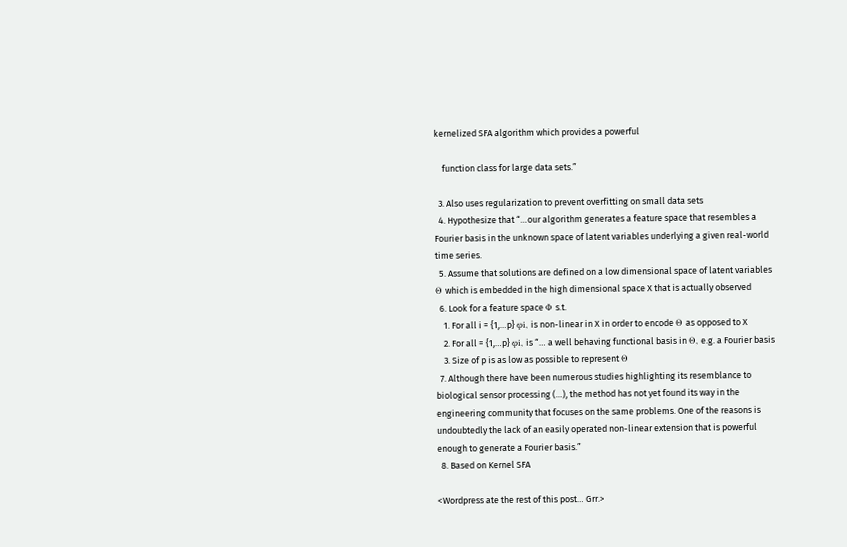kernelized SFA algorithm which provides a powerful

    function class for large data sets.”

  3. Also uses regularization to prevent overfitting on small data sets
  4. Hypothesize that “…our algorithm generates a feature space that resembles a Fourier basis in the unknown space of latent variables underlying a given real-world time series.
  5. Assume that solutions are defined on a low dimensional space of latent variables Θ which is embedded in the high dimensional space X that is actually observed
  6. Look for a feature space Φ s.t.
    1. For all i = {1,…p} φi, is non-linear in X in order to encode Θ as opposed to X
    2. For all = {1,…p} φi, is “… a well behaving functional basis in Θ, e.g. a Fourier basis
    3. Size of p is as low as possible to represent Θ
  7. Although there have been numerous studies highlighting its resemblance to biological sensor processing (…), the method has not yet found its way in the engineering community that focuses on the same problems. One of the reasons is undoubtedly the lack of an easily operated non-linear extension that is powerful enough to generate a Fourier basis.”
  8. Based on Kernel SFA

<Wordpress ate the rest of this post… Grr.>